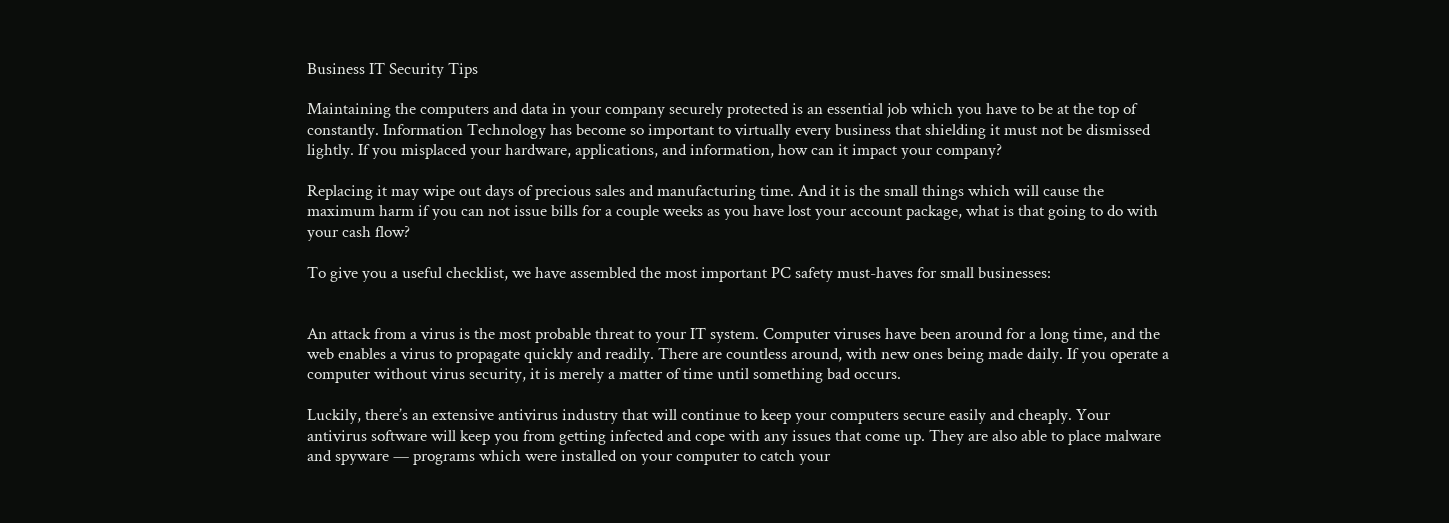Business IT Security Tips

Maintaining the computers and data in your company securely protected is an essential job which you have to be at the top of constantly. Information Technology has become so important to virtually every business that shielding it must not be dismissed lightly. If you misplaced your hardware, applications, and information, how can it impact your company?

Replacing it may wipe out days of precious sales and manufacturing time. And it is the small things which will cause the maximum harm if you can not issue bills for a couple weeks as you have lost your account package, what is that going to do with your cash flow?

To give you a useful checklist, we have assembled the most important PC safety must-haves for small businesses:


An attack from a virus is the most probable threat to your IT system. Computer viruses have been around for a long time, and the web enables a virus to propagate quickly and readily. There are countless around, with new ones being made daily. If you operate a computer without virus security, it is merely a matter of time until something bad occurs.

Luckily, there’s an extensive antivirus industry that will continue to keep your computers secure easily and cheaply. Your antivirus software will keep you from getting infected and cope with any issues that come up. They are also able to place malware and spyware — programs which were installed on your computer to catch your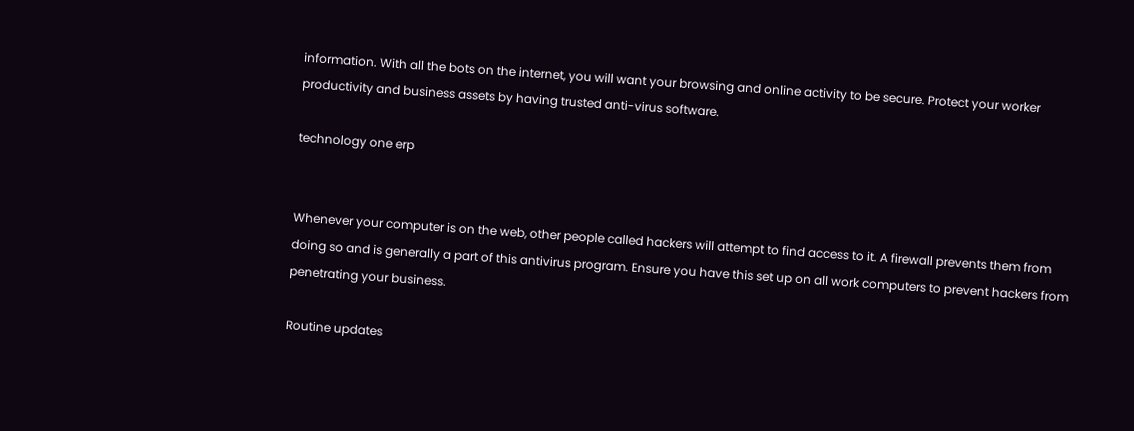information. With all the bots on the internet, you will want your browsing and online activity to be secure. Protect your worker productivity and business assets by having trusted anti-virus software.

technology one erp


Whenever your computer is on the web, other people called hackers will attempt to find access to it. A firewall prevents them from doing so and is generally a part of this antivirus program. Ensure you have this set up on all work computers to prevent hackers from penetrating your business.

Routine updates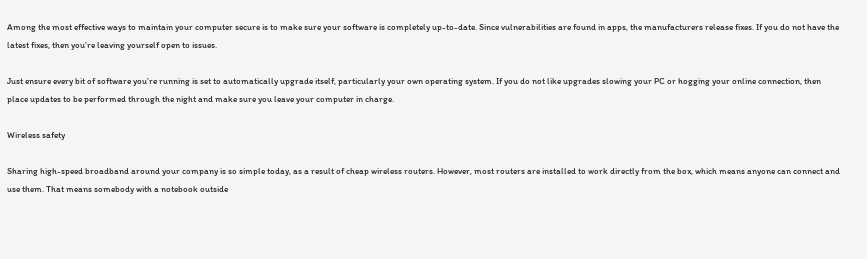Among the most effective ways to maintain your computer secure is to make sure your software is completely up-to-date. Since vulnerabilities are found in apps, the manufacturers release fixes. If you do not have the latest fixes, then you’re leaving yourself open to issues.

Just ensure every bit of software you’re running is set to automatically upgrade itself, particularly your own operating system. If you do not like upgrades slowing your PC or hogging your online connection, then place updates to be performed through the night and make sure you leave your computer in charge.

Wireless safety

Sharing high-speed broadband around your company is so simple today, as a result of cheap wireless routers. However, most routers are installed to work directly from the box, which means anyone can connect and use them. That means somebody with a notebook outside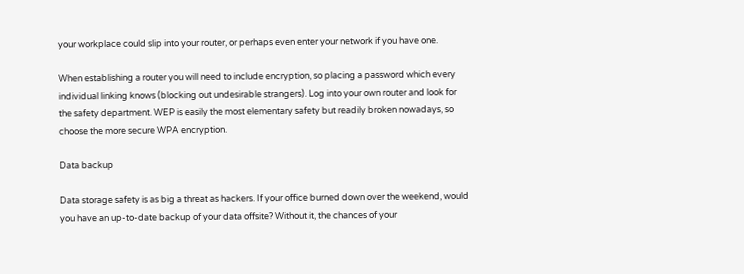your workplace could slip into your router, or perhaps even enter your network if you have one.

When establishing a router you will need to include encryption, so placing a password which every individual linking knows (blocking out undesirable strangers). Log into your own router and look for the safety department. WEP is easily the most elementary safety but readily broken nowadays, so choose the more secure WPA encryption.

Data backup

Data storage safety is as big a threat as hackers. If your office burned down over the weekend, would you have an up-to-date backup of your data offsite? Without it, the chances of your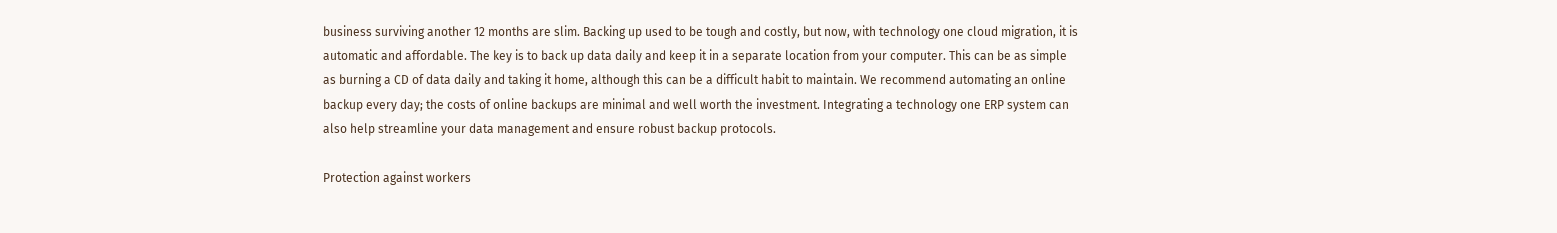business surviving another 12 months are slim. Backing up used to be tough and costly, but now, with technology one cloud migration, it is automatic and affordable. The key is to back up data daily and keep it in a separate location from your computer. This can be as simple as burning a CD of data daily and taking it home, although this can be a difficult habit to maintain. We recommend automating an online backup every day; the costs of online backups are minimal and well worth the investment. Integrating a technology one ERP system can also help streamline your data management and ensure robust backup protocols.

Protection against workers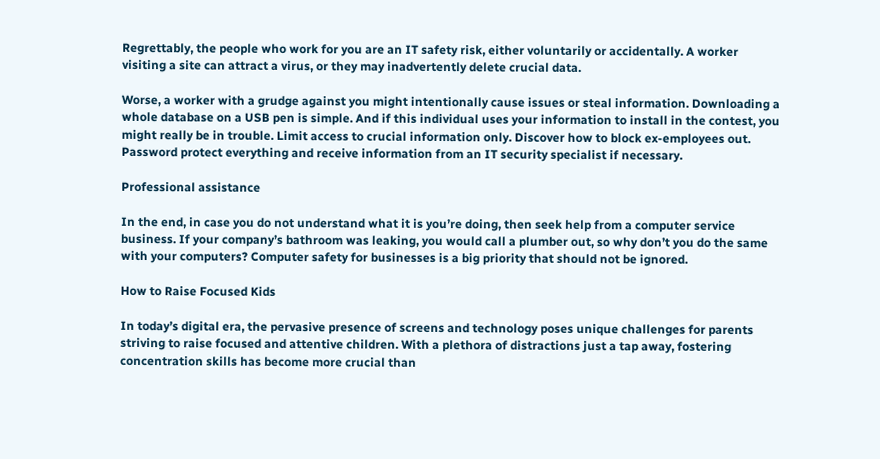Regrettably, the people who work for you are an IT safety risk, either voluntarily or accidentally. A worker visiting a site can attract a virus, or they may inadvertently delete crucial data.

Worse, a worker with a grudge against you might intentionally cause issues or steal information. Downloading a whole database on a USB pen is simple. And if this individual uses your information to install in the contest, you might really be in trouble. Limit access to crucial information only. Discover how to block ex-employees out. Password protect everything and receive information from an IT security specialist if necessary.

Professional assistance

In the end, in case you do not understand what it is you’re doing, then seek help from a computer service business. If your company’s bathroom was leaking, you would call a plumber out, so why don’t you do the same with your computers? Computer safety for businesses is a big priority that should not be ignored.

How to Raise Focused Kids

In today’s digital era, the pervasive presence of screens and technology poses unique challenges for parents striving to raise focused and attentive children. With a plethora of distractions just a tap away, fostering concentration skills has become more crucial than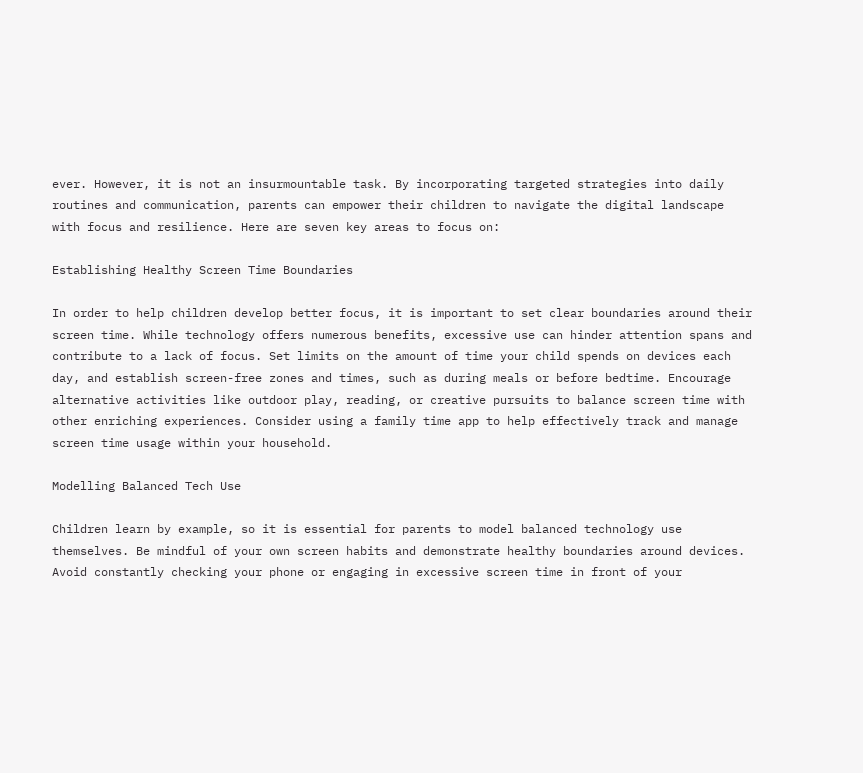ever. However, it is not an insurmountable task. By incorporating targeted strategies into daily routines and communication, parents can empower their children to navigate the digital landscape with focus and resilience. Here are seven key areas to focus on:

Establishing Healthy Screen Time Boundaries

In order to help children develop better focus, it is important to set clear boundaries around their screen time. While technology offers numerous benefits, excessive use can hinder attention spans and contribute to a lack of focus. Set limits on the amount of time your child spends on devices each day, and establish screen-free zones and times, such as during meals or before bedtime. Encourage alternative activities like outdoor play, reading, or creative pursuits to balance screen time with other enriching experiences. Consider using a family time app to help effectively track and manage screen time usage within your household.

Modelling Balanced Tech Use

Children learn by example, so it is essential for parents to model balanced technology use themselves. Be mindful of your own screen habits and demonstrate healthy boundaries around devices. Avoid constantly checking your phone or engaging in excessive screen time in front of your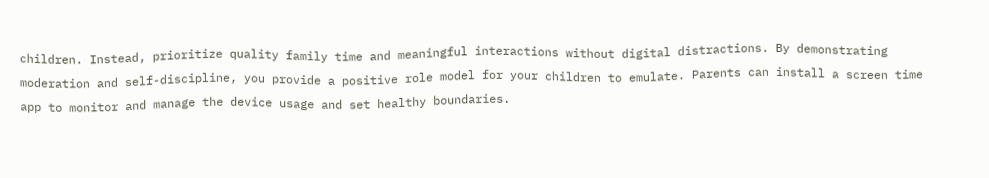children. Instead, prioritize quality family time and meaningful interactions without digital distractions. By demonstrating moderation and self-discipline, you provide a positive role model for your children to emulate. Parents can install a screen time app to monitor and manage the device usage and set healthy boundaries.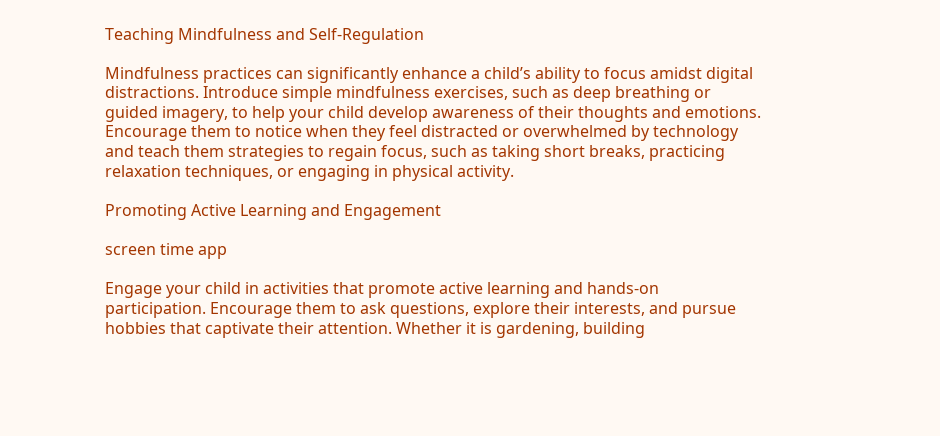Teaching Mindfulness and Self-Regulation

Mindfulness practices can significantly enhance a child’s ability to focus amidst digital distractions. Introduce simple mindfulness exercises, such as deep breathing or guided imagery, to help your child develop awareness of their thoughts and emotions. Encourage them to notice when they feel distracted or overwhelmed by technology and teach them strategies to regain focus, such as taking short breaks, practicing relaxation techniques, or engaging in physical activity.

Promoting Active Learning and Engagement

screen time app

Engage your child in activities that promote active learning and hands-on participation. Encourage them to ask questions, explore their interests, and pursue hobbies that captivate their attention. Whether it is gardening, building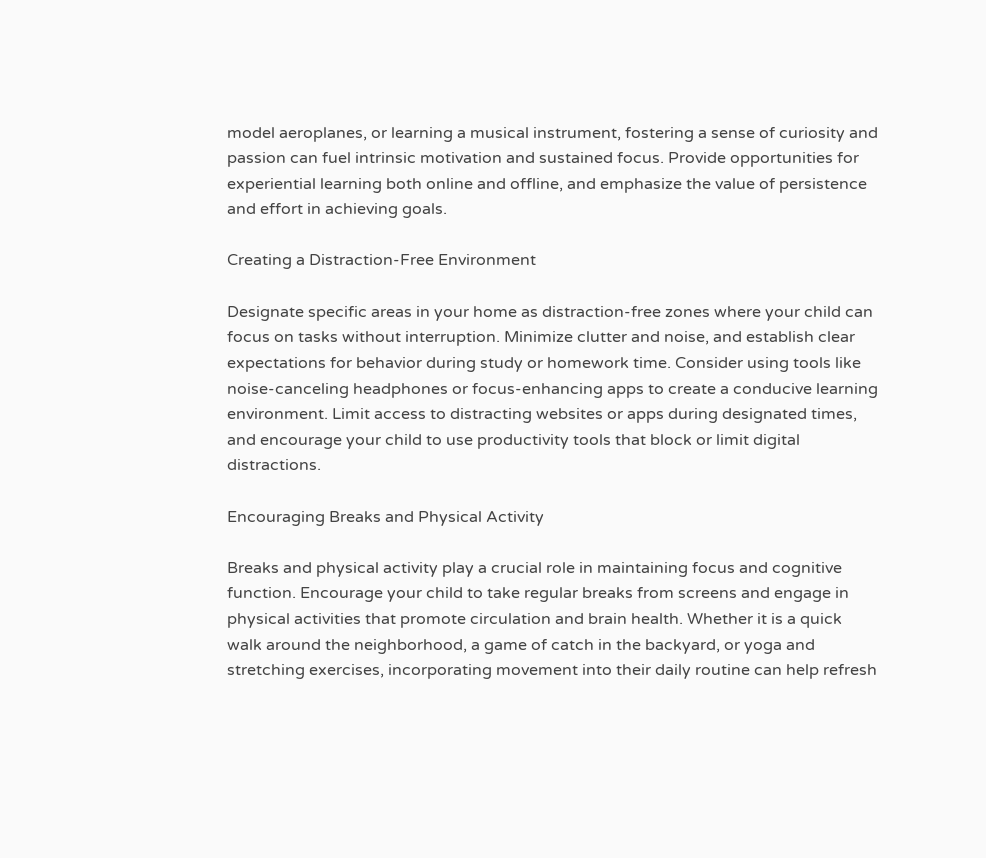model aeroplanes, or learning a musical instrument, fostering a sense of curiosity and passion can fuel intrinsic motivation and sustained focus. Provide opportunities for experiential learning both online and offline, and emphasize the value of persistence and effort in achieving goals.

Creating a Distraction-Free Environment

Designate specific areas in your home as distraction-free zones where your child can focus on tasks without interruption. Minimize clutter and noise, and establish clear expectations for behavior during study or homework time. Consider using tools like noise-canceling headphones or focus-enhancing apps to create a conducive learning environment. Limit access to distracting websites or apps during designated times, and encourage your child to use productivity tools that block or limit digital distractions.

Encouraging Breaks and Physical Activity

Breaks and physical activity play a crucial role in maintaining focus and cognitive function. Encourage your child to take regular breaks from screens and engage in physical activities that promote circulation and brain health. Whether it is a quick walk around the neighborhood, a game of catch in the backyard, or yoga and stretching exercises, incorporating movement into their daily routine can help refresh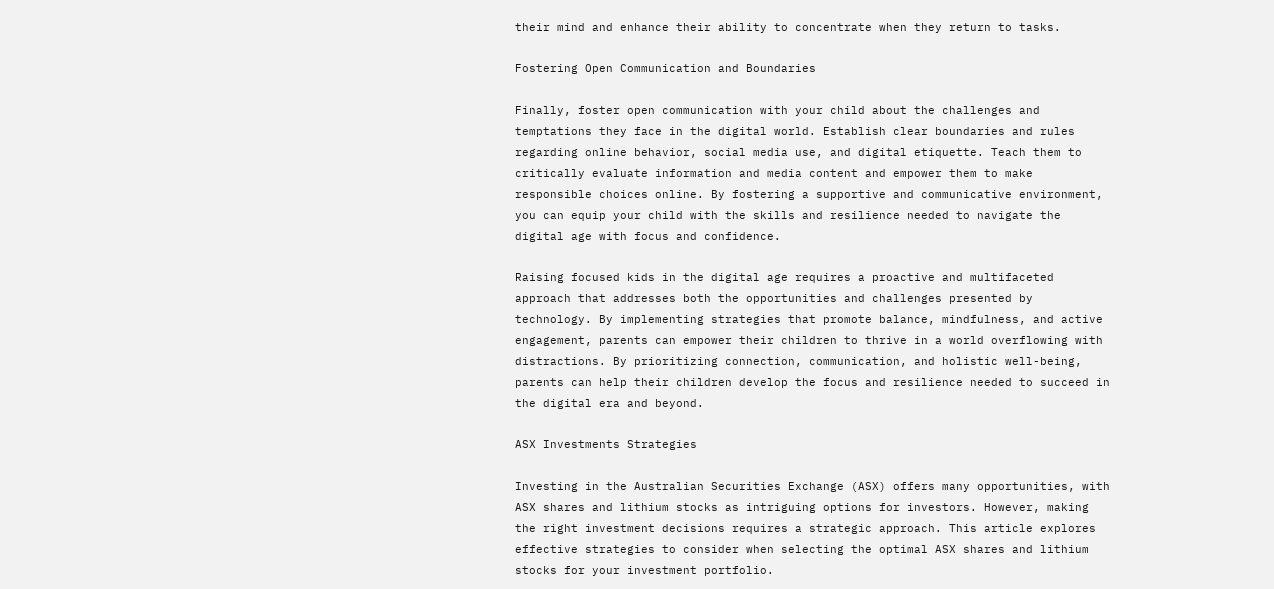their mind and enhance their ability to concentrate when they return to tasks.

Fostering Open Communication and Boundaries

Finally, foster open communication with your child about the challenges and temptations they face in the digital world. Establish clear boundaries and rules regarding online behavior, social media use, and digital etiquette. Teach them to critically evaluate information and media content and empower them to make responsible choices online. By fostering a supportive and communicative environment, you can equip your child with the skills and resilience needed to navigate the digital age with focus and confidence.

Raising focused kids in the digital age requires a proactive and multifaceted approach that addresses both the opportunities and challenges presented by technology. By implementing strategies that promote balance, mindfulness, and active engagement, parents can empower their children to thrive in a world overflowing with distractions. By prioritizing connection, communication, and holistic well-being, parents can help their children develop the focus and resilience needed to succeed in the digital era and beyond.

ASX Investments Strategies

Investing in the Australian Securities Exchange (ASX) offers many opportunities, with ASX shares and lithium stocks as intriguing options for investors. However, making the right investment decisions requires a strategic approach. This article explores effective strategies to consider when selecting the optimal ASX shares and lithium stocks for your investment portfolio.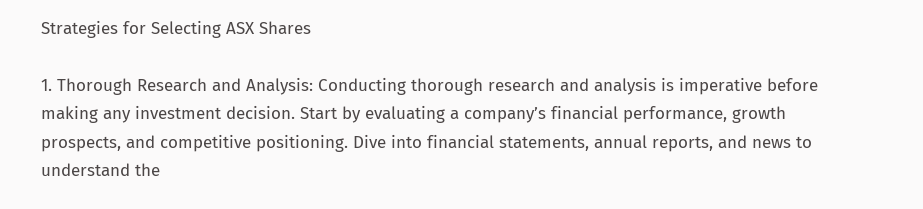Strategies for Selecting ASX Shares

1. Thorough Research and Analysis: Conducting thorough research and analysis is imperative before making any investment decision. Start by evaluating a company’s financial performance, growth prospects, and competitive positioning. Dive into financial statements, annual reports, and news to understand the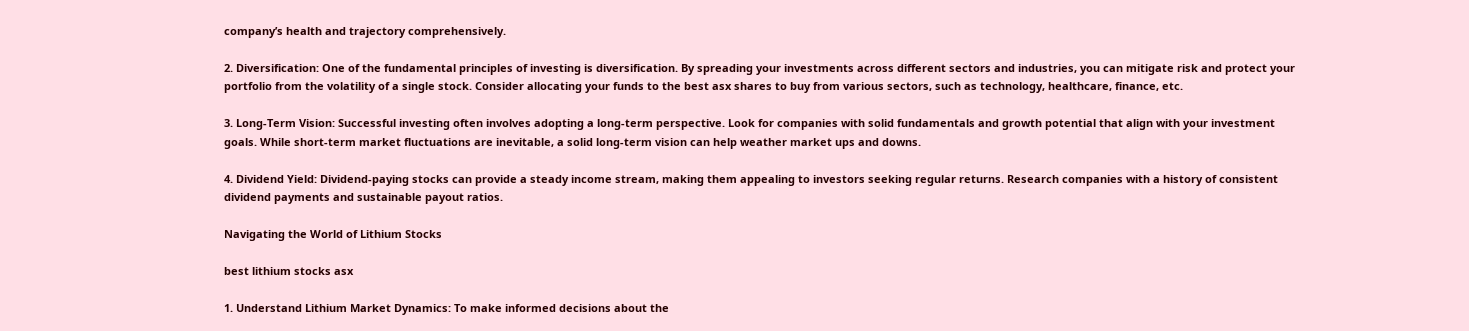company’s health and trajectory comprehensively.

2. Diversification: One of the fundamental principles of investing is diversification. By spreading your investments across different sectors and industries, you can mitigate risk and protect your portfolio from the volatility of a single stock. Consider allocating your funds to the best asx shares to buy from various sectors, such as technology, healthcare, finance, etc.

3. Long-Term Vision: Successful investing often involves adopting a long-term perspective. Look for companies with solid fundamentals and growth potential that align with your investment goals. While short-term market fluctuations are inevitable, a solid long-term vision can help weather market ups and downs.

4. Dividend Yield: Dividend-paying stocks can provide a steady income stream, making them appealing to investors seeking regular returns. Research companies with a history of consistent dividend payments and sustainable payout ratios.

Navigating the World of Lithium Stocks

best lithium stocks asx

1. Understand Lithium Market Dynamics: To make informed decisions about the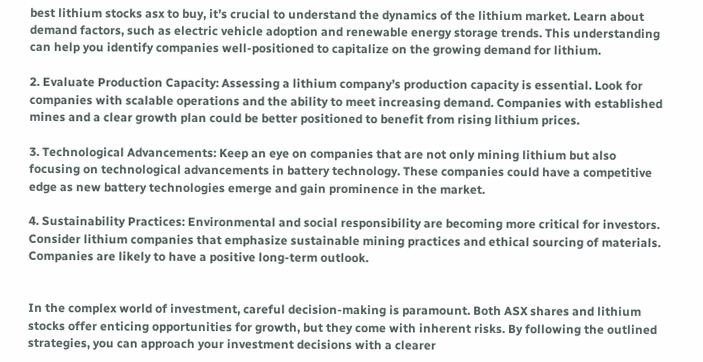best lithium stocks asx to buy, it’s crucial to understand the dynamics of the lithium market. Learn about demand factors, such as electric vehicle adoption and renewable energy storage trends. This understanding can help you identify companies well-positioned to capitalize on the growing demand for lithium.

2. Evaluate Production Capacity: Assessing a lithium company’s production capacity is essential. Look for companies with scalable operations and the ability to meet increasing demand. Companies with established mines and a clear growth plan could be better positioned to benefit from rising lithium prices.

3. Technological Advancements: Keep an eye on companies that are not only mining lithium but also focusing on technological advancements in battery technology. These companies could have a competitive edge as new battery technologies emerge and gain prominence in the market.

4. Sustainability Practices: Environmental and social responsibility are becoming more critical for investors. Consider lithium companies that emphasize sustainable mining practices and ethical sourcing of materials. Companies are likely to have a positive long-term outlook.


In the complex world of investment, careful decision-making is paramount. Both ASX shares and lithium stocks offer enticing opportunities for growth, but they come with inherent risks. By following the outlined strategies, you can approach your investment decisions with a clearer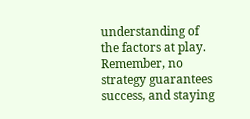understanding of the factors at play. Remember, no strategy guarantees success, and staying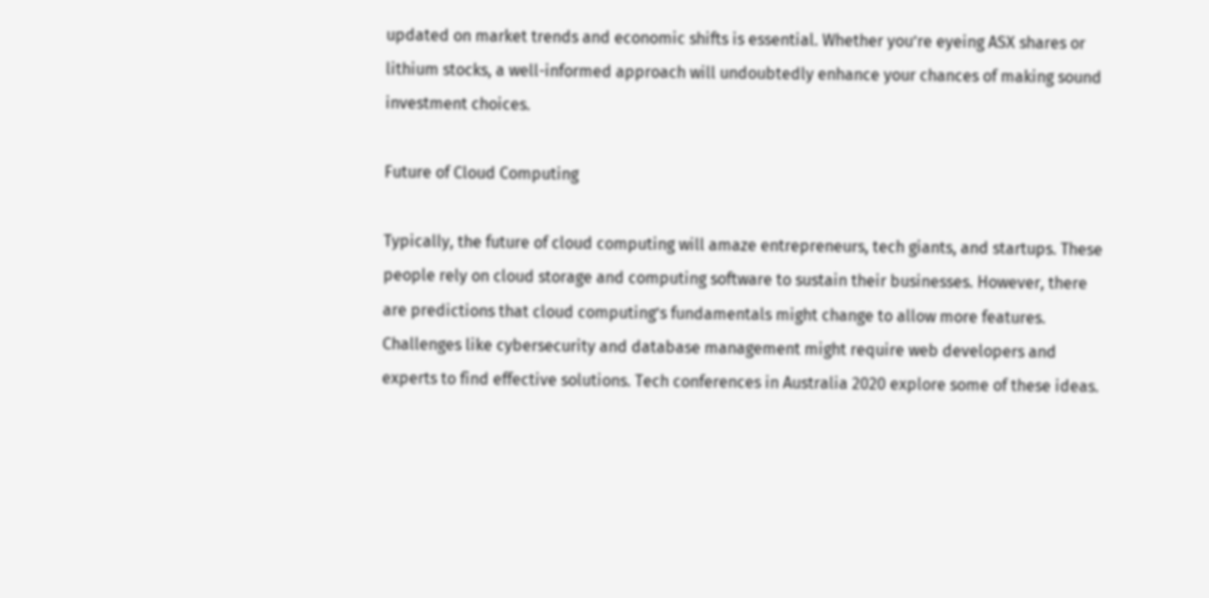updated on market trends and economic shifts is essential. Whether you’re eyeing ASX shares or lithium stocks, a well-informed approach will undoubtedly enhance your chances of making sound investment choices.

Future of Cloud Computing

Typically, the future of cloud computing will amaze entrepreneurs, tech giants, and startups. These people rely on cloud storage and computing software to sustain their businesses. However, there are predictions that cloud computing’s fundamentals might change to allow more features. Challenges like cybersecurity and database management might require web developers and experts to find effective solutions. Tech conferences in Australia 2020 explore some of these ideas.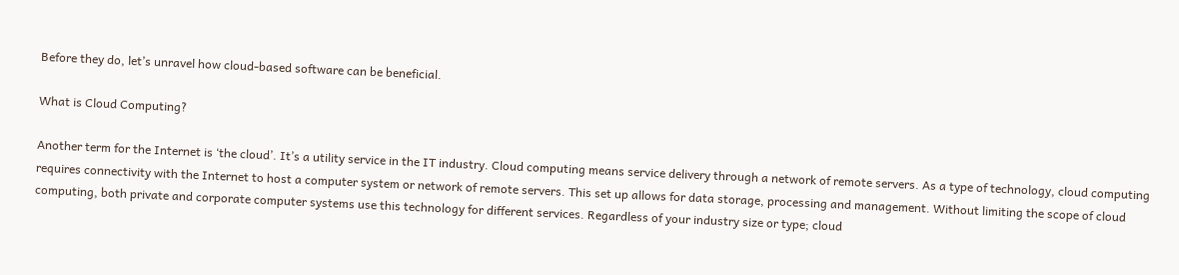Before they do, let’s unravel how cloud-based software can be beneficial.

What is Cloud Computing?

Another term for the Internet is ‘the cloud’. It’s a utility service in the IT industry. Cloud computing means service delivery through a network of remote servers. As a type of technology, cloud computing requires connectivity with the Internet to host a computer system or network of remote servers. This set up allows for data storage, processing and management. Without limiting the scope of cloud computing, both private and corporate computer systems use this technology for different services. Regardless of your industry size or type; cloud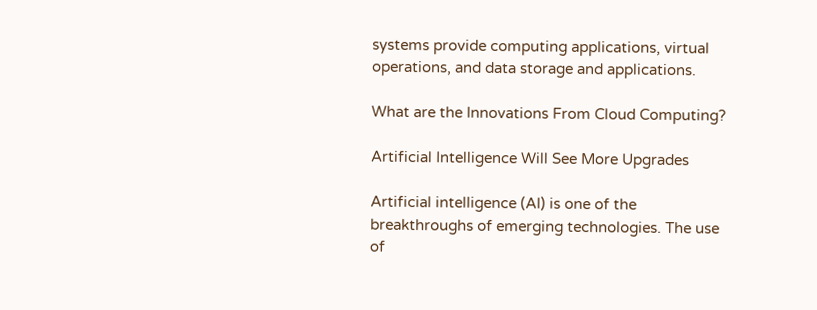systems provide computing applications, virtual operations, and data storage and applications.

What are the Innovations From Cloud Computing?

Artificial Intelligence Will See More Upgrades

Artificial intelligence (AI) is one of the breakthroughs of emerging technologies. The use of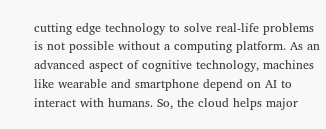cutting edge technology to solve real-life problems is not possible without a computing platform. As an advanced aspect of cognitive technology, machines like wearable and smartphone depend on AI to interact with humans. So, the cloud helps major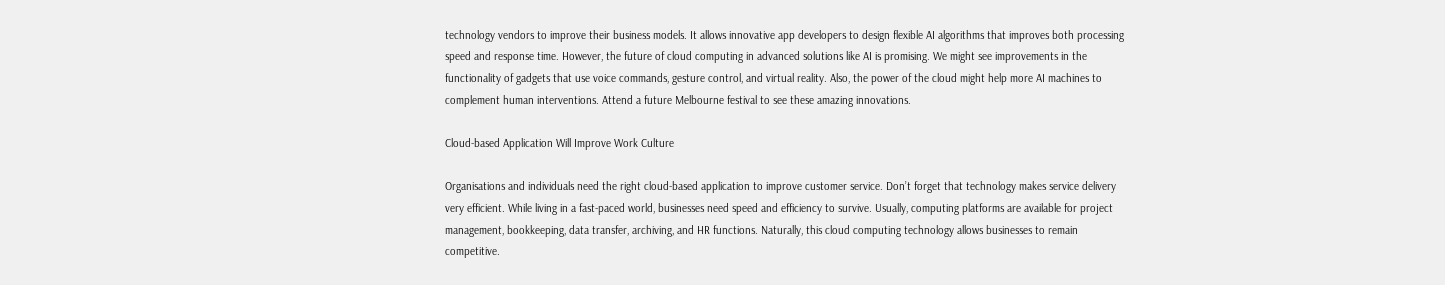technology vendors to improve their business models. It allows innovative app developers to design flexible AI algorithms that improves both processing speed and response time. However, the future of cloud computing in advanced solutions like AI is promising. We might see improvements in the functionality of gadgets that use voice commands, gesture control, and virtual reality. Also, the power of the cloud might help more AI machines to complement human interventions. Attend a future Melbourne festival to see these amazing innovations.

Cloud-based Application Will Improve Work Culture

Organisations and individuals need the right cloud-based application to improve customer service. Don’t forget that technology makes service delivery very efficient. While living in a fast-paced world, businesses need speed and efficiency to survive. Usually, computing platforms are available for project management, bookkeeping, data transfer, archiving, and HR functions. Naturally, this cloud computing technology allows businesses to remain competitive.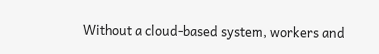Without a cloud-based system, workers and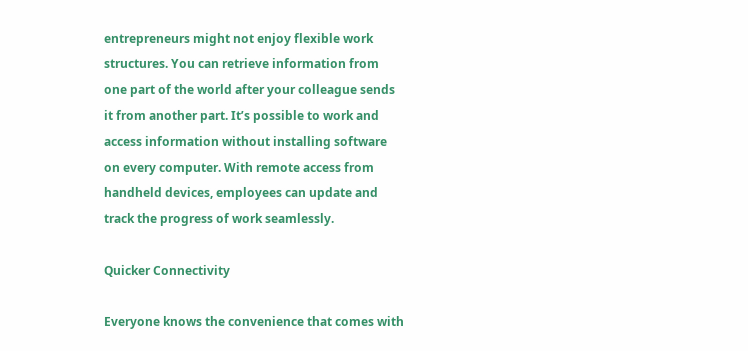entrepreneurs might not enjoy flexible work structures. You can retrieve information from one part of the world after your colleague sends it from another part. It’s possible to work and access information without installing software on every computer. With remote access from handheld devices, employees can update and track the progress of work seamlessly.

Quicker Connectivity

Everyone knows the convenience that comes with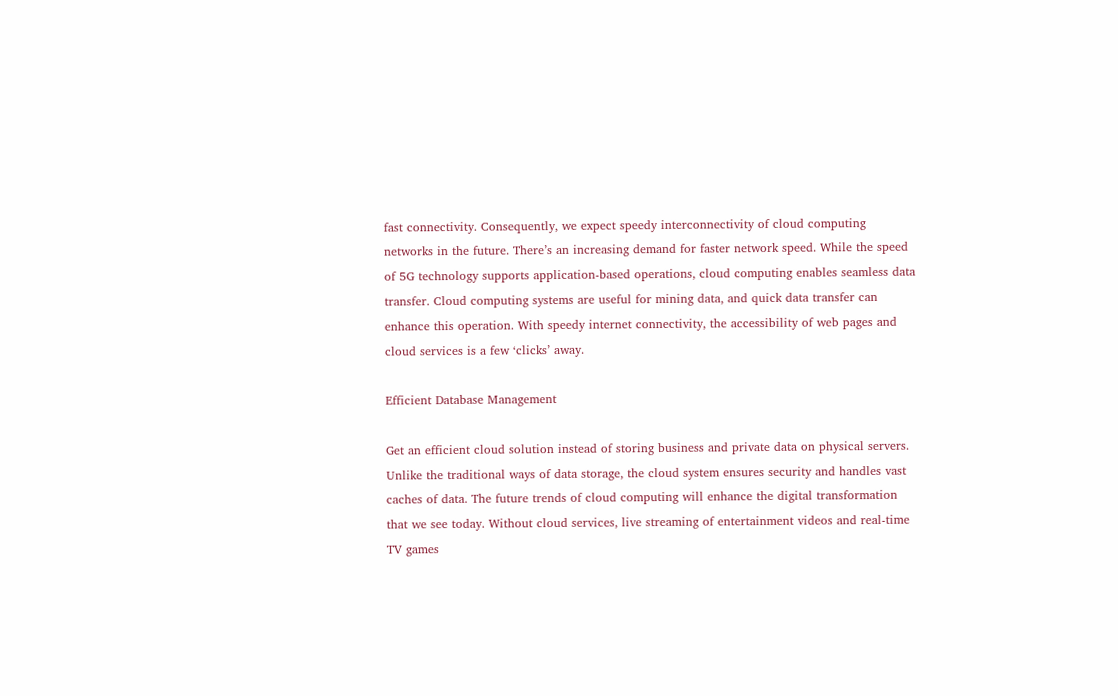fast connectivity. Consequently, we expect speedy interconnectivity of cloud computing networks in the future. There’s an increasing demand for faster network speed. While the speed of 5G technology supports application-based operations, cloud computing enables seamless data transfer. Cloud computing systems are useful for mining data, and quick data transfer can enhance this operation. With speedy internet connectivity, the accessibility of web pages and cloud services is a few ‘clicks’ away.

Efficient Database Management

Get an efficient cloud solution instead of storing business and private data on physical servers. Unlike the traditional ways of data storage, the cloud system ensures security and handles vast caches of data. The future trends of cloud computing will enhance the digital transformation that we see today. Without cloud services, live streaming of entertainment videos and real-time TV games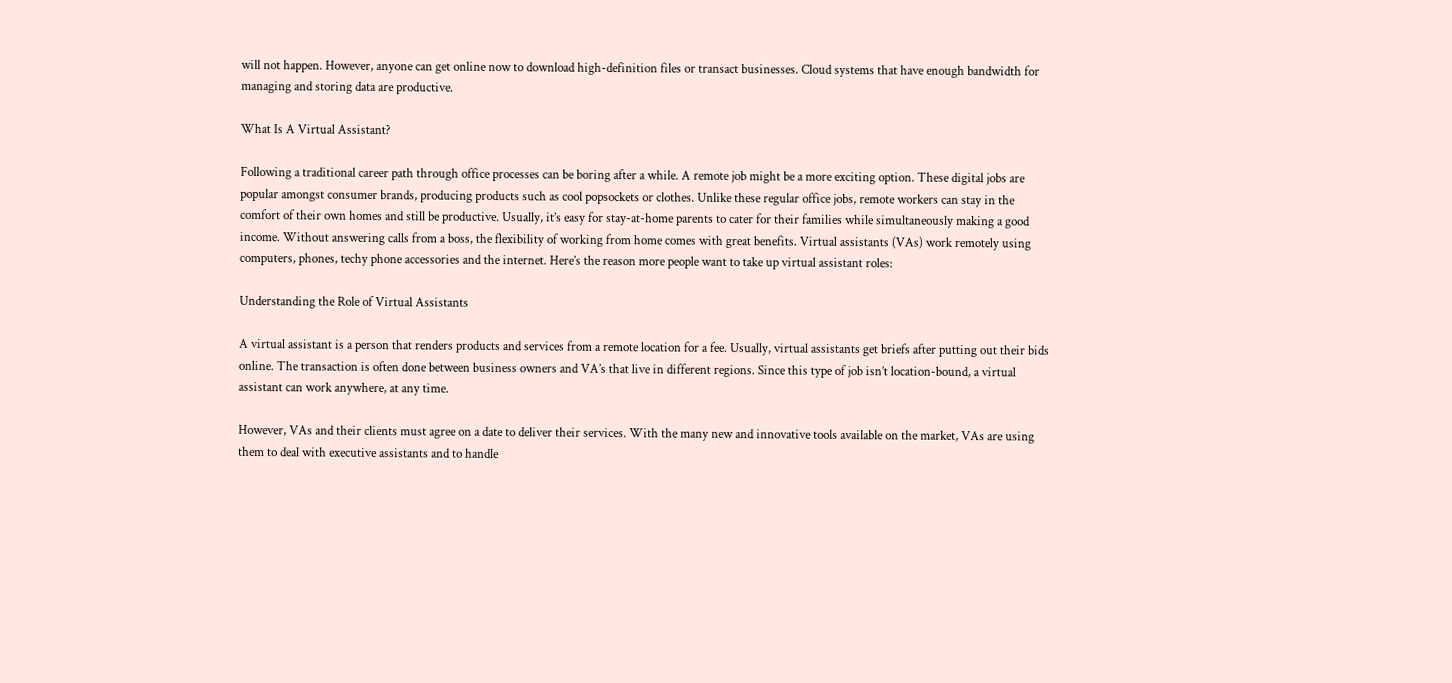will not happen. However, anyone can get online now to download high-definition files or transact businesses. Cloud systems that have enough bandwidth for managing and storing data are productive.

What Is A Virtual Assistant?

Following a traditional career path through office processes can be boring after a while. A remote job might be a more exciting option. These digital jobs are popular amongst consumer brands, producing products such as cool popsockets or clothes. Unlike these regular office jobs, remote workers can stay in the comfort of their own homes and still be productive. Usually, it’s easy for stay-at-home parents to cater for their families while simultaneously making a good income. Without answering calls from a boss, the flexibility of working from home comes with great benefits. Virtual assistants (VAs) work remotely using computers, phones, techy phone accessories and the internet. Here’s the reason more people want to take up virtual assistant roles:

Understanding the Role of Virtual Assistants

A virtual assistant is a person that renders products and services from a remote location for a fee. Usually, virtual assistants get briefs after putting out their bids online. The transaction is often done between business owners and VA’s that live in different regions. Since this type of job isn’t location-bound, a virtual assistant can work anywhere, at any time.

However, VAs and their clients must agree on a date to deliver their services. With the many new and innovative tools available on the market, VAs are using them to deal with executive assistants and to handle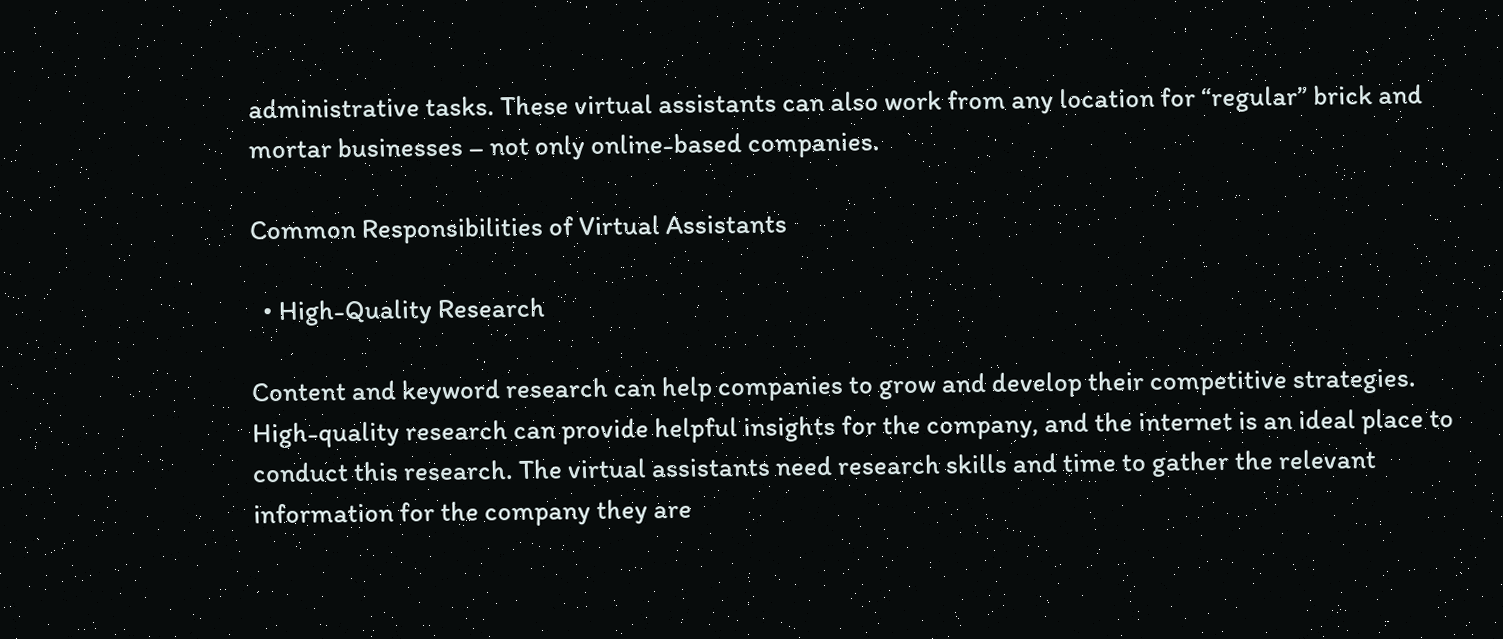administrative tasks. These virtual assistants can also work from any location for “regular” brick and mortar businesses – not only online-based companies.

Common Responsibilities of Virtual Assistants

  • High-Quality Research

Content and keyword research can help companies to grow and develop their competitive strategies. High-quality research can provide helpful insights for the company, and the internet is an ideal place to conduct this research. The virtual assistants need research skills and time to gather the relevant information for the company they are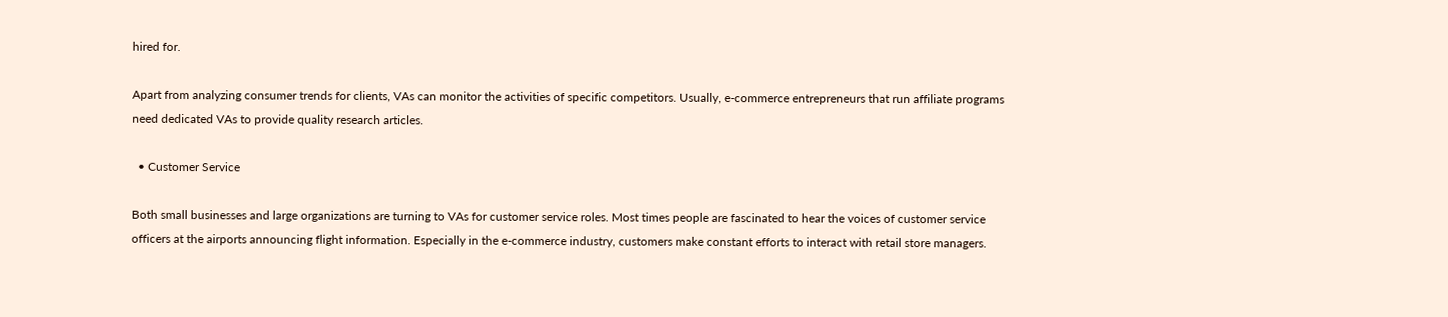hired for.

Apart from analyzing consumer trends for clients, VAs can monitor the activities of specific competitors. Usually, e-commerce entrepreneurs that run affiliate programs need dedicated VAs to provide quality research articles.

  • Customer Service

Both small businesses and large organizations are turning to VAs for customer service roles. Most times people are fascinated to hear the voices of customer service officers at the airports announcing flight information. Especially in the e-commerce industry, customers make constant efforts to interact with retail store managers.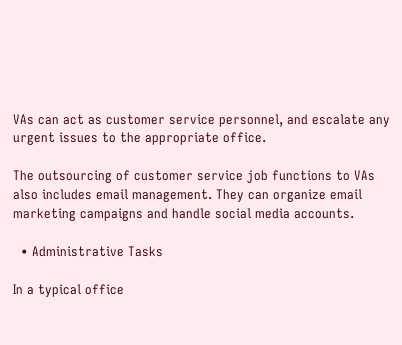VAs can act as customer service personnel, and escalate any urgent issues to the appropriate office.

The outsourcing of customer service job functions to VAs also includes email management. They can organize email marketing campaigns and handle social media accounts.

  • Administrative Tasks

In a typical office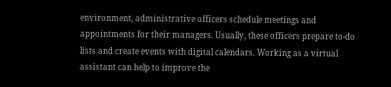environment, administrative officers schedule meetings and appointments for their managers. Usually, these officers prepare to-do lists and create events with digital calendars. Working as a virtual assistant can help to improve the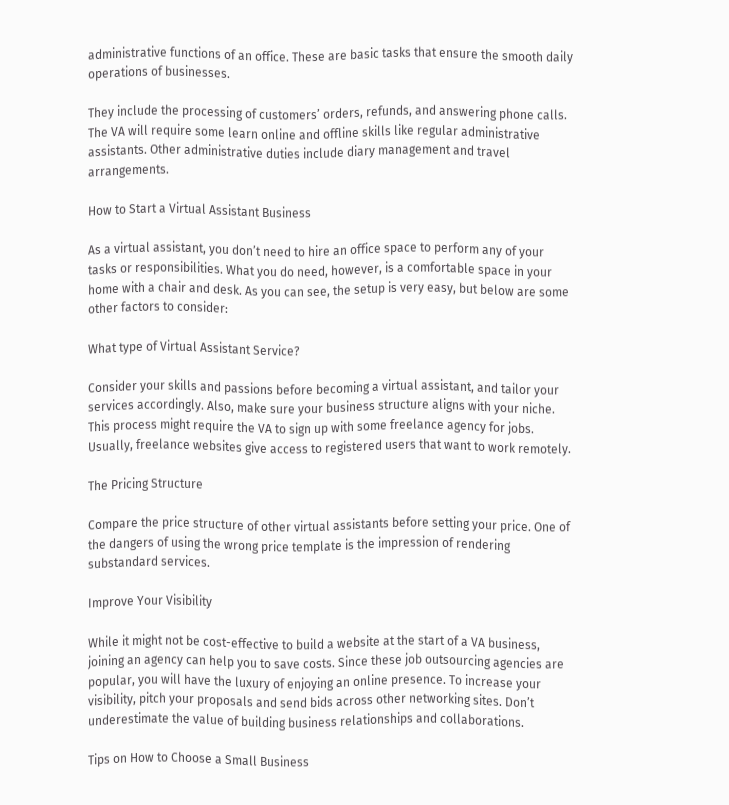administrative functions of an office. These are basic tasks that ensure the smooth daily operations of businesses.

They include the processing of customers’ orders, refunds, and answering phone calls. The VA will require some learn online and offline skills like regular administrative assistants. Other administrative duties include diary management and travel arrangements.

How to Start a Virtual Assistant Business

As a virtual assistant, you don’t need to hire an office space to perform any of your tasks or responsibilities. What you do need, however, is a comfortable space in your home with a chair and desk. As you can see, the setup is very easy, but below are some other factors to consider:

What type of Virtual Assistant Service?

Consider your skills and passions before becoming a virtual assistant, and tailor your services accordingly. Also, make sure your business structure aligns with your niche. This process might require the VA to sign up with some freelance agency for jobs. Usually, freelance websites give access to registered users that want to work remotely.

The Pricing Structure

Compare the price structure of other virtual assistants before setting your price. One of the dangers of using the wrong price template is the impression of rendering substandard services.

Improve Your Visibility

While it might not be cost-effective to build a website at the start of a VA business, joining an agency can help you to save costs. Since these job outsourcing agencies are popular, you will have the luxury of enjoying an online presence. To increase your visibility, pitch your proposals and send bids across other networking sites. Don’t underestimate the value of building business relationships and collaborations.

Tips on How to Choose a Small Business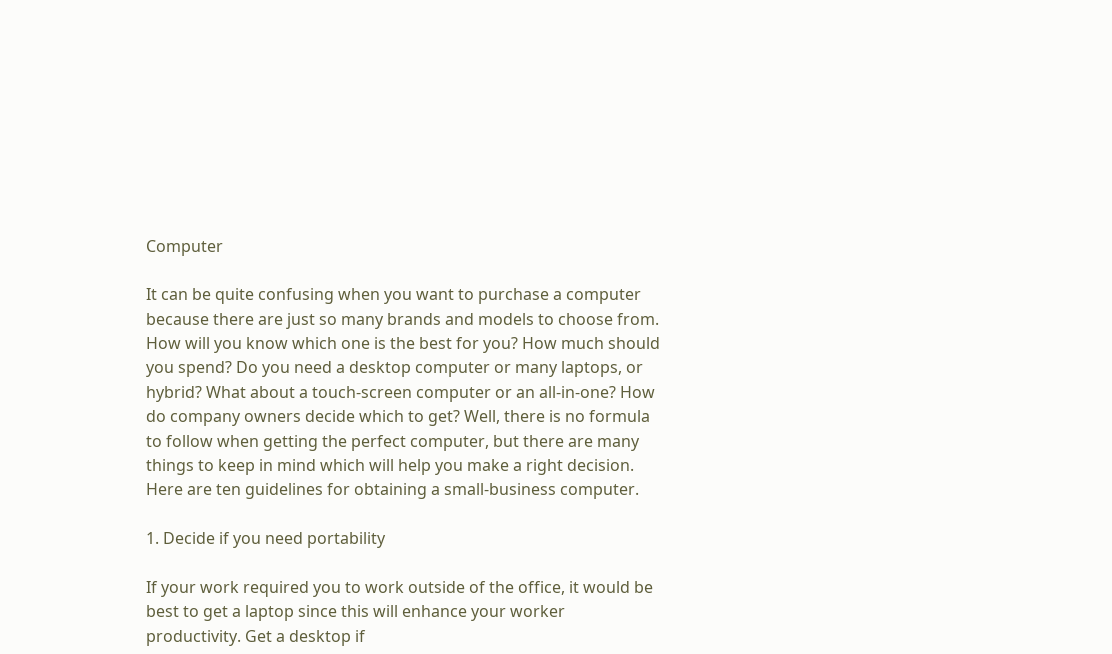Computer

It can be quite confusing when you want to purchase a computer because there are just so many brands and models to choose from. How will you know which one is the best for you? How much should you spend? Do you need a desktop computer or many laptops, or hybrid? What about a touch-screen computer or an all-in-one? How do company owners decide which to get? Well, there is no formula to follow when getting the perfect computer, but there are many things to keep in mind which will help you make a right decision. Here are ten guidelines for obtaining a small-business computer.

1. Decide if you need portability

If your work required you to work outside of the office, it would be best to get a laptop since this will enhance your worker productivity. Get a desktop if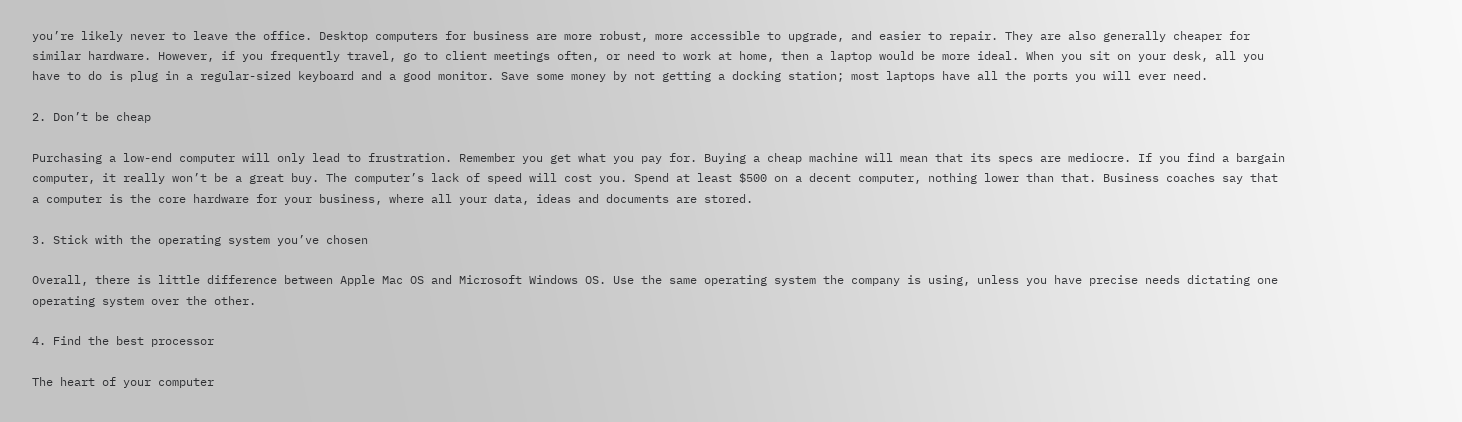you’re likely never to leave the office. Desktop computers for business are more robust, more accessible to upgrade, and easier to repair. They are also generally cheaper for similar hardware. However, if you frequently travel, go to client meetings often, or need to work at home, then a laptop would be more ideal. When you sit on your desk, all you have to do is plug in a regular-sized keyboard and a good monitor. Save some money by not getting a docking station; most laptops have all the ports you will ever need.

2. Don’t be cheap

Purchasing a low-end computer will only lead to frustration. Remember you get what you pay for. Buying a cheap machine will mean that its specs are mediocre. If you find a bargain computer, it really won’t be a great buy. The computer’s lack of speed will cost you. Spend at least $500 on a decent computer, nothing lower than that. Business coaches say that a computer is the core hardware for your business, where all your data, ideas and documents are stored.

3. Stick with the operating system you’ve chosen

Overall, there is little difference between Apple Mac OS and Microsoft Windows OS. Use the same operating system the company is using, unless you have precise needs dictating one operating system over the other.

4. Find the best processor

The heart of your computer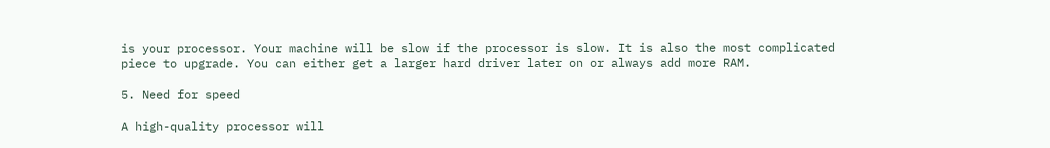is your processor. Your machine will be slow if the processor is slow. It is also the most complicated piece to upgrade. You can either get a larger hard driver later on or always add more RAM.

5. Need for speed

A high-quality processor will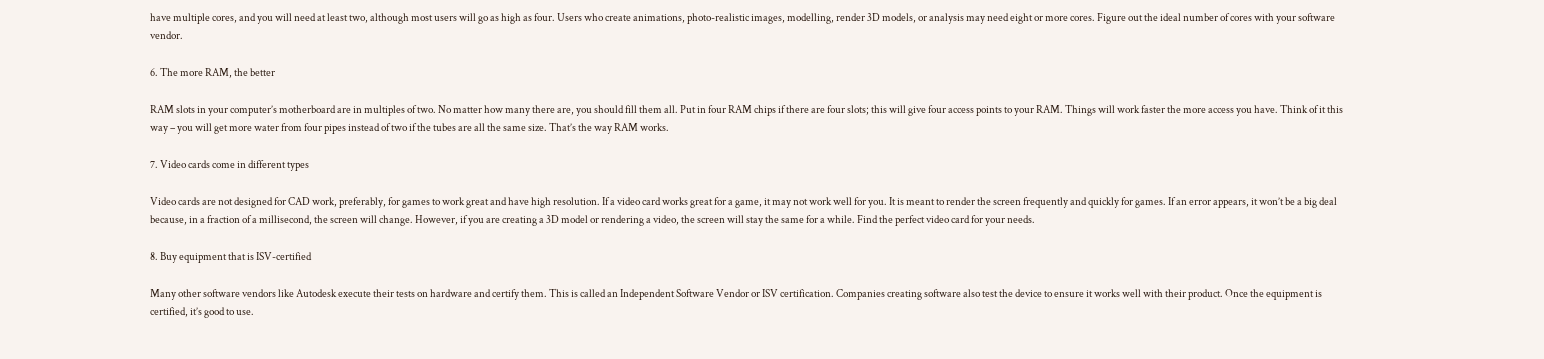have multiple cores, and you will need at least two, although most users will go as high as four. Users who create animations, photo-realistic images, modelling, render 3D models, or analysis may need eight or more cores. Figure out the ideal number of cores with your software vendor.

6. The more RAM, the better

RAM slots in your computer’s motherboard are in multiples of two. No matter how many there are, you should fill them all. Put in four RAM chips if there are four slots; this will give four access points to your RAM. Things will work faster the more access you have. Think of it this way – you will get more water from four pipes instead of two if the tubes are all the same size. That’s the way RAM works.

7. Video cards come in different types

Video cards are not designed for CAD work, preferably, for games to work great and have high resolution. If a video card works great for a game, it may not work well for you. It is meant to render the screen frequently and quickly for games. If an error appears, it won’t be a big deal because, in a fraction of a millisecond, the screen will change. However, if you are creating a 3D model or rendering a video, the screen will stay the same for a while. Find the perfect video card for your needs.

8. Buy equipment that is ISV-certified

Many other software vendors like Autodesk execute their tests on hardware and certify them. This is called an Independent Software Vendor or ISV certification. Companies creating software also test the device to ensure it works well with their product. Once the equipment is certified, it’s good to use.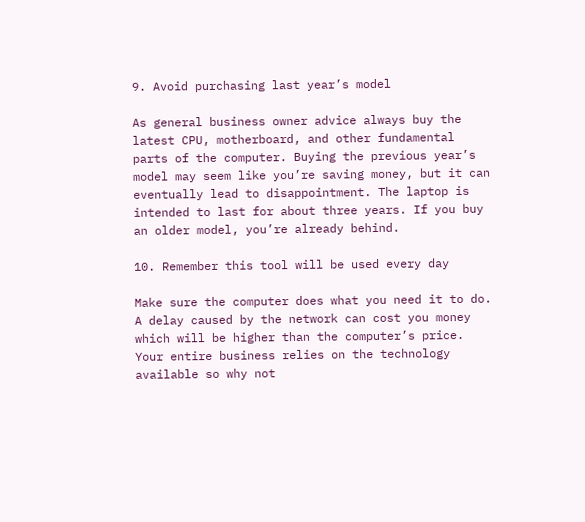9. Avoid purchasing last year’s model

As general business owner advice always buy the latest CPU, motherboard, and other fundamental parts of the computer. Buying the previous year’s model may seem like you’re saving money, but it can eventually lead to disappointment. The laptop is intended to last for about three years. If you buy an older model, you’re already behind.

10. Remember this tool will be used every day

Make sure the computer does what you need it to do. A delay caused by the network can cost you money which will be higher than the computer’s price. Your entire business relies on the technology available so why not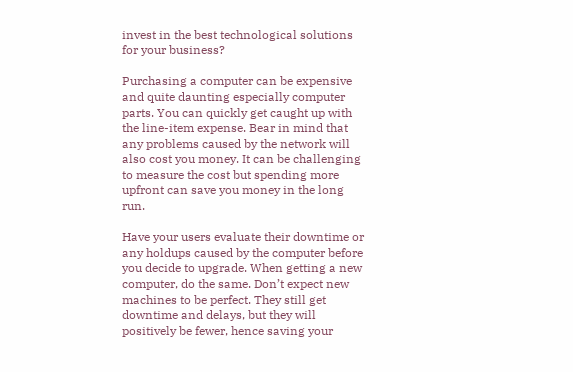invest in the best technological solutions for your business?

Purchasing a computer can be expensive and quite daunting especially computer parts. You can quickly get caught up with the line-item expense. Bear in mind that any problems caused by the network will also cost you money. It can be challenging to measure the cost but spending more upfront can save you money in the long run.

Have your users evaluate their downtime or any holdups caused by the computer before you decide to upgrade. When getting a new computer, do the same. Don’t expect new machines to be perfect. They still get downtime and delays, but they will positively be fewer, hence saving your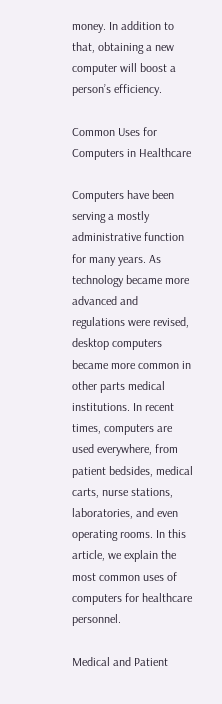money. In addition to that, obtaining a new computer will boost a person’s efficiency.

Common Uses for Computers in Healthcare

Computers have been serving a mostly administrative function for many years. As technology became more advanced and regulations were revised, desktop computers became more common in other parts medical institutions. In recent times, computers are used everywhere, from patient bedsides, medical carts, nurse stations, laboratories, and even operating rooms. In this article, we explain the most common uses of computers for healthcare personnel.

Medical and Patient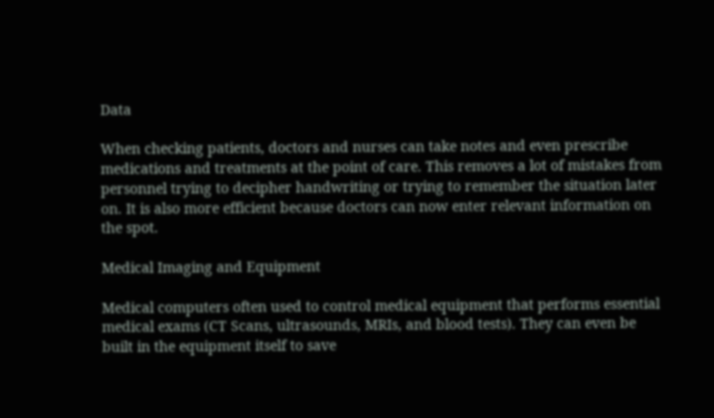Data

When checking patients, doctors and nurses can take notes and even prescribe medications and treatments at the point of care. This removes a lot of mistakes from personnel trying to decipher handwriting or trying to remember the situation later on. It is also more efficient because doctors can now enter relevant information on the spot.

Medical Imaging and Equipment

Medical computers often used to control medical equipment that performs essential medical exams (CT Scans, ultrasounds, MRIs, and blood tests). They can even be built in the equipment itself to save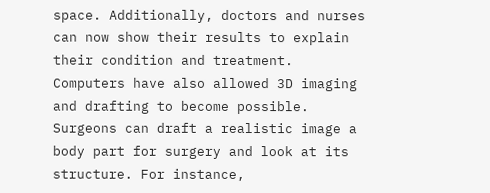space. Additionally, doctors and nurses can now show their results to explain their condition and treatment. Computers have also allowed 3D imaging and drafting to become possible. Surgeons can draft a realistic image a body part for surgery and look at its structure. For instance,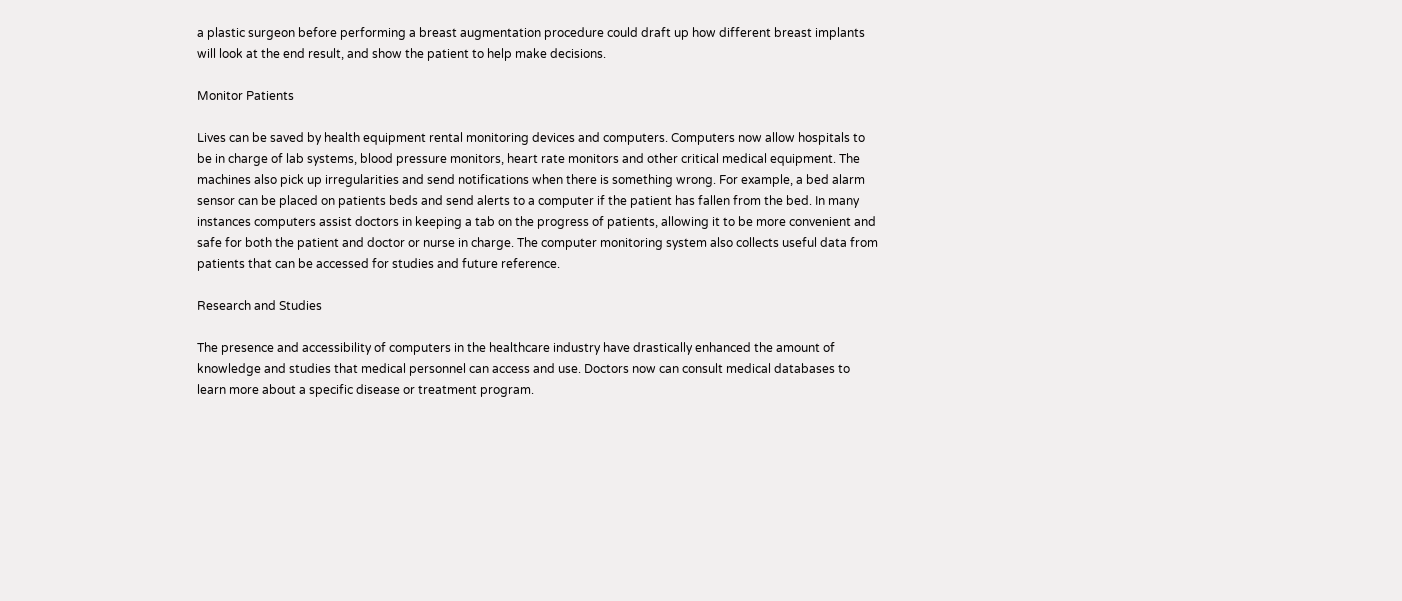a plastic surgeon before performing a breast augmentation procedure could draft up how different breast implants will look at the end result, and show the patient to help make decisions.

Monitor Patients

Lives can be saved by health equipment rental monitoring devices and computers. Computers now allow hospitals to be in charge of lab systems, blood pressure monitors, heart rate monitors and other critical medical equipment. The machines also pick up irregularities and send notifications when there is something wrong. For example, a bed alarm sensor can be placed on patients beds and send alerts to a computer if the patient has fallen from the bed. In many instances computers assist doctors in keeping a tab on the progress of patients, allowing it to be more convenient and safe for both the patient and doctor or nurse in charge. The computer monitoring system also collects useful data from patients that can be accessed for studies and future reference.

Research and Studies

The presence and accessibility of computers in the healthcare industry have drastically enhanced the amount of knowledge and studies that medical personnel can access and use. Doctors now can consult medical databases to learn more about a specific disease or treatment program.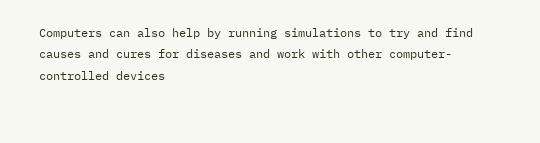Computers can also help by running simulations to try and find causes and cures for diseases and work with other computer-controlled devices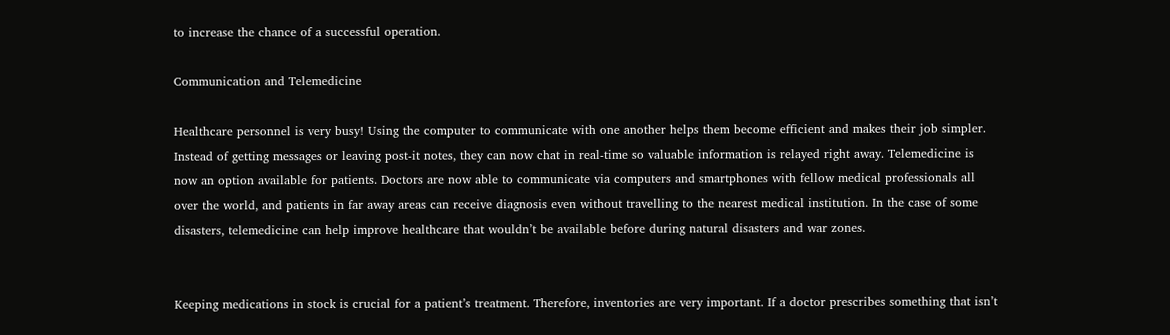to increase the chance of a successful operation.

Communication and Telemedicine

Healthcare personnel is very busy! Using the computer to communicate with one another helps them become efficient and makes their job simpler. Instead of getting messages or leaving post-it notes, they can now chat in real-time so valuable information is relayed right away. Telemedicine is now an option available for patients. Doctors are now able to communicate via computers and smartphones with fellow medical professionals all over the world, and patients in far away areas can receive diagnosis even without travelling to the nearest medical institution. In the case of some disasters, telemedicine can help improve healthcare that wouldn’t be available before during natural disasters and war zones.


Keeping medications in stock is crucial for a patient’s treatment. Therefore, inventories are very important. If a doctor prescribes something that isn’t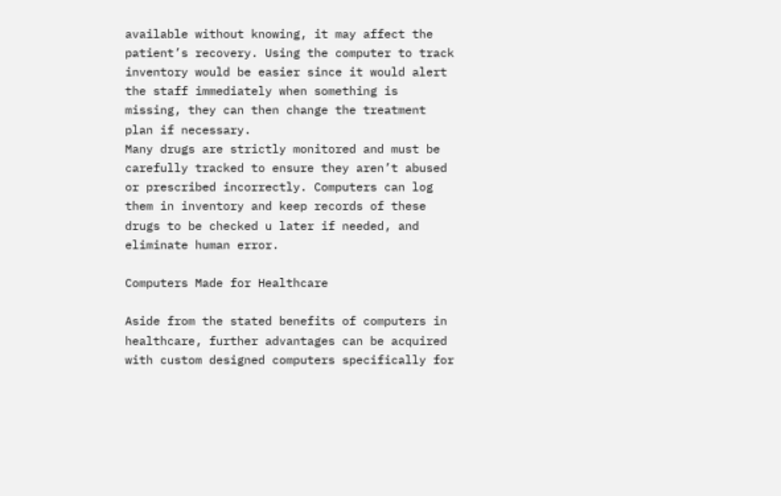available without knowing, it may affect the patient’s recovery. Using the computer to track inventory would be easier since it would alert the staff immediately when something is missing, they can then change the treatment plan if necessary.
Many drugs are strictly monitored and must be carefully tracked to ensure they aren’t abused or prescribed incorrectly. Computers can log them in inventory and keep records of these drugs to be checked u later if needed, and eliminate human error.

Computers Made for Healthcare

Aside from the stated benefits of computers in healthcare, further advantages can be acquired with custom designed computers specifically for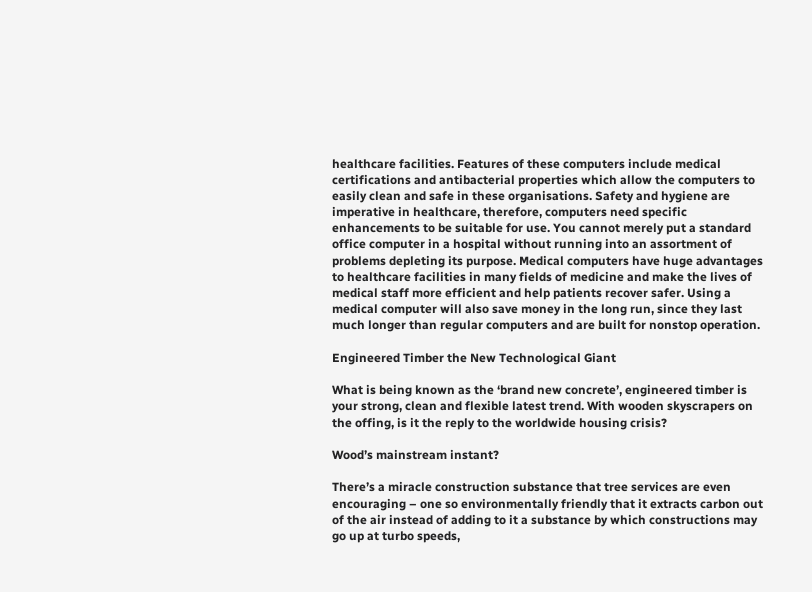healthcare facilities. Features of these computers include medical certifications and antibacterial properties which allow the computers to easily clean and safe in these organisations. Safety and hygiene are imperative in healthcare, therefore, computers need specific enhancements to be suitable for use. You cannot merely put a standard office computer in a hospital without running into an assortment of problems depleting its purpose. Medical computers have huge advantages to healthcare facilities in many fields of medicine and make the lives of medical staff more efficient and help patients recover safer. Using a medical computer will also save money in the long run, since they last much longer than regular computers and are built for nonstop operation.

Engineered Timber the New Technological Giant

What is being known as the ‘brand new concrete’, engineered timber is your strong, clean and flexible latest trend. With wooden skyscrapers on the offing, is it the reply to the worldwide housing crisis?

Wood’s mainstream instant?

There’s a miracle construction substance that tree services are even encouraging – one so environmentally friendly that it extracts carbon out of the air instead of adding to it a substance by which constructions may go up at turbo speeds,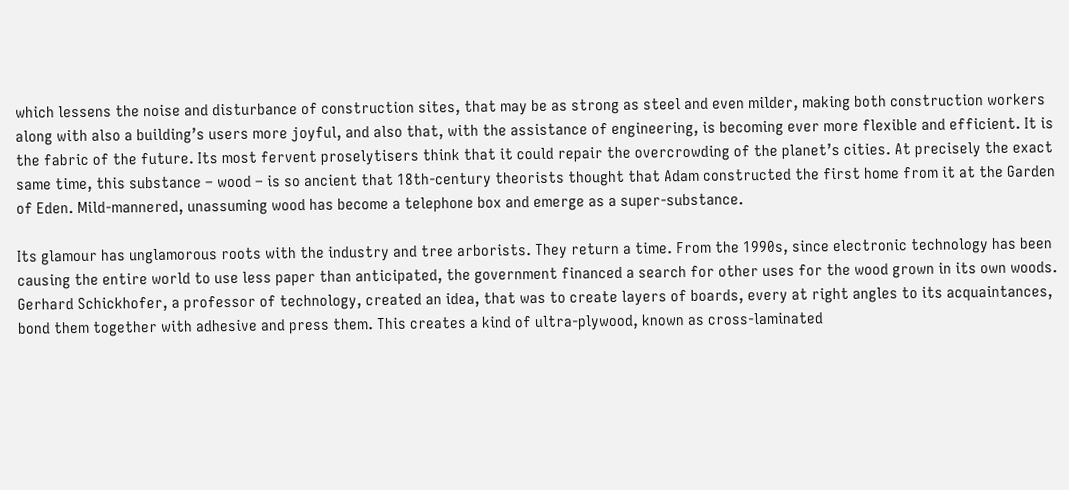which lessens the noise and disturbance of construction sites, that may be as strong as steel and even milder, making both construction workers along with also a building’s users more joyful, and also that, with the assistance of engineering, is becoming ever more flexible and efficient. It is the fabric of the future. Its most fervent proselytisers think that it could repair the overcrowding of the planet’s cities. At precisely the exact same time, this substance – wood – is so ancient that 18th-century theorists thought that Adam constructed the first home from it at the Garden of Eden. Mild-mannered, unassuming wood has become a telephone box and emerge as a super-substance.

Its glamour has unglamorous roots with the industry and tree arborists. They return a time. From the 1990s, since electronic technology has been causing the entire world to use less paper than anticipated, the government financed a search for other uses for the wood grown in its own woods. Gerhard Schickhofer, a professor of technology, created an idea, that was to create layers of boards, every at right angles to its acquaintances, bond them together with adhesive and press them. This creates a kind of ultra-plywood, known as cross-laminated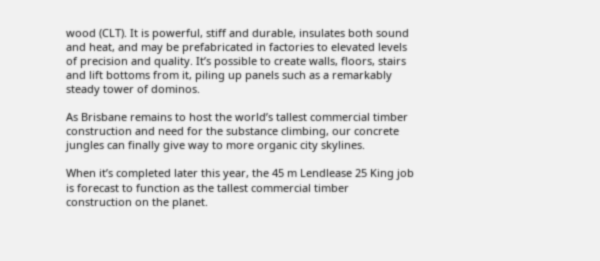wood (CLT). It is powerful, stiff and durable, insulates both sound and heat, and may be prefabricated in factories to elevated levels of precision and quality. It’s possible to create walls, floors, stairs and lift bottoms from it, piling up panels such as a remarkably steady tower of dominos.

As Brisbane remains to host the world’s tallest commercial timber construction and need for the substance climbing, our concrete jungles can finally give way to more organic city skylines.

When it’s completed later this year, the 45 m Lendlease 25 King job is forecast to function as the tallest commercial timber construction on the planet.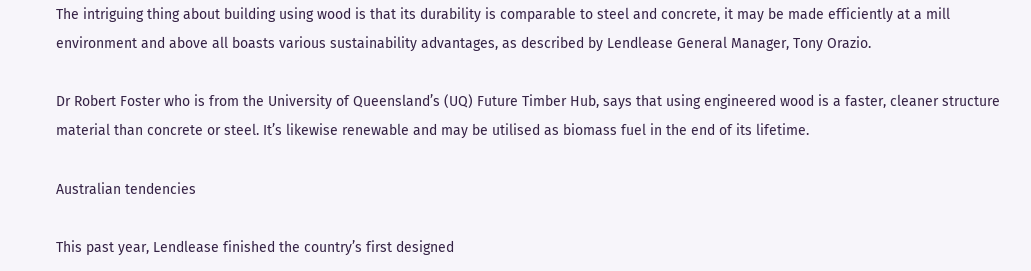The intriguing thing about building using wood is that its durability is comparable to steel and concrete, it may be made efficiently at a mill environment and above all boasts various sustainability advantages, as described by Lendlease General Manager, Tony Orazio.

Dr Robert Foster who is from the University of Queensland’s (UQ) Future Timber Hub, says that using engineered wood is a faster, cleaner structure material than concrete or steel. It’s likewise renewable and may be utilised as biomass fuel in the end of its lifetime.

Australian tendencies

This past year, Lendlease finished the country’s first designed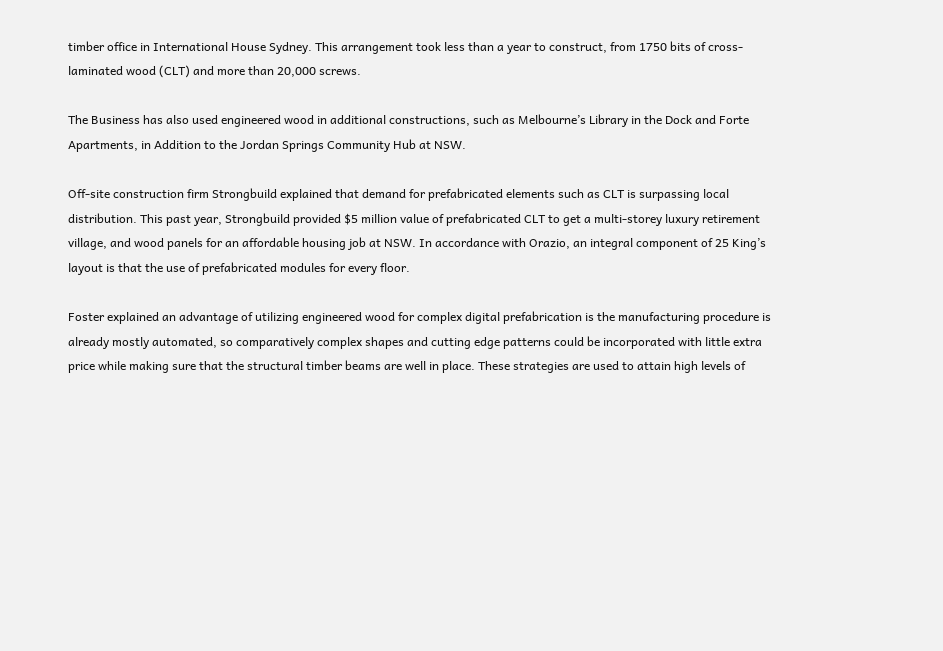timber office in International House Sydney. This arrangement took less than a year to construct, from 1750 bits of cross-laminated wood (CLT) and more than 20,000 screws.

The Business has also used engineered wood in additional constructions, such as Melbourne’s Library in the Dock and Forte Apartments, in Addition to the Jordan Springs Community Hub at NSW.

Off-site construction firm Strongbuild explained that demand for prefabricated elements such as CLT is surpassing local distribution. This past year, Strongbuild provided $5 million value of prefabricated CLT to get a multi-storey luxury retirement village, and wood panels for an affordable housing job at NSW. In accordance with Orazio, an integral component of 25 King’s layout is that the use of prefabricated modules for every floor.

Foster explained an advantage of utilizing engineered wood for complex digital prefabrication is the manufacturing procedure is already mostly automated, so comparatively complex shapes and cutting edge patterns could be incorporated with little extra price while making sure that the structural timber beams are well in place. These strategies are used to attain high levels of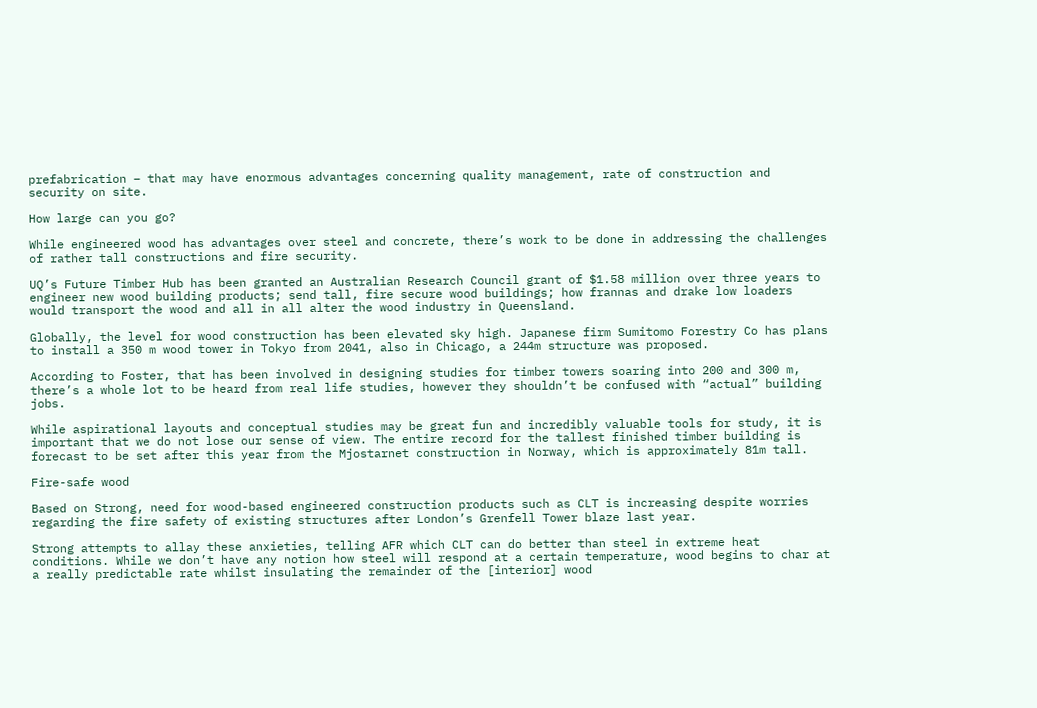prefabrication – that may have enormous advantages concerning quality management, rate of construction and security on site.

How large can you go?

While engineered wood has advantages over steel and concrete, there’s work to be done in addressing the challenges of rather tall constructions and fire security.

UQ’s Future Timber Hub has been granted an Australian Research Council grant of $1.58 million over three years to engineer new wood building products; send tall, fire secure wood buildings; how frannas and drake low loaders would transport the wood and all in all alter the wood industry in Queensland.

Globally, the level for wood construction has been elevated sky high. Japanese firm Sumitomo Forestry Co has plans to install a 350 m wood tower in Tokyo from 2041, also in Chicago, a 244m structure was proposed.

According to Foster, that has been involved in designing studies for timber towers soaring into 200 and 300 m, there’s a whole lot to be heard from real life studies, however they shouldn’t be confused with “actual” building jobs.

While aspirational layouts and conceptual studies may be great fun and incredibly valuable tools for study, it is important that we do not lose our sense of view. The entire record for the tallest finished timber building is forecast to be set after this year from the Mjostarnet construction in Norway, which is approximately 81m tall.

Fire-safe wood

Based on Strong, need for wood-based engineered construction products such as CLT is increasing despite worries regarding the fire safety of existing structures after London’s Grenfell Tower blaze last year.

Strong attempts to allay these anxieties, telling AFR which CLT can do better than steel in extreme heat conditions. While we don’t have any notion how steel will respond at a certain temperature, wood begins to char at a really predictable rate whilst insulating the remainder of the [interior] wood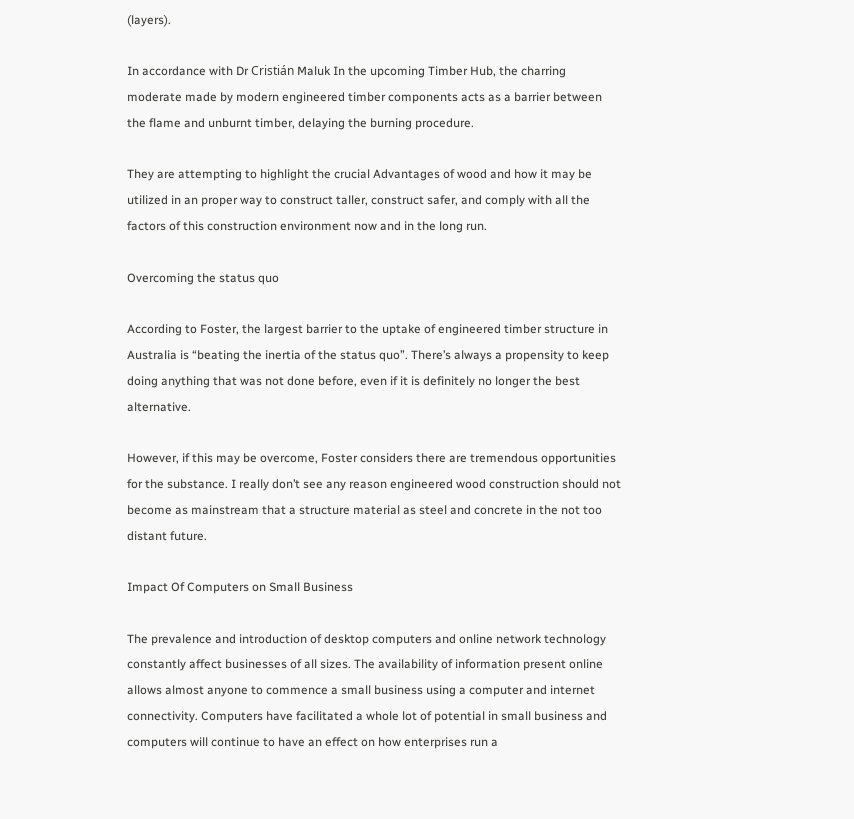(layers).

In accordance with Dr Cristián Maluk In the upcoming Timber Hub, the charring moderate made by modern engineered timber components acts as a barrier between the flame and unburnt timber, delaying the burning procedure.

They are attempting to highlight the crucial Advantages of wood and how it may be utilized in an proper way to construct taller, construct safer, and comply with all the factors of this construction environment now and in the long run.

Overcoming the status quo

According to Foster, the largest barrier to the uptake of engineered timber structure in Australia is “beating the inertia of the status quo”. There’s always a propensity to keep doing anything that was not done before, even if it is definitely no longer the best alternative.

However, if this may be overcome, Foster considers there are tremendous opportunities for the substance. I really don’t see any reason engineered wood construction should not become as mainstream that a structure material as steel and concrete in the not too distant future.

Impact Of Computers on Small Business

The prevalence and introduction of desktop computers and online network technology constantly affect businesses of all sizes. The availability of information present online allows almost anyone to commence a small business using a computer and internet connectivity. Computers have facilitated a whole lot of potential in small business and computers will continue to have an effect on how enterprises run a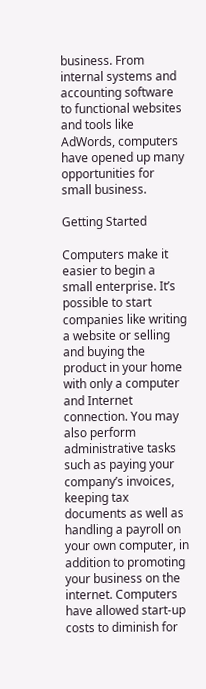business. From internal systems and accounting software to functional websites and tools like AdWords, computers have opened up many opportunities for small business.

Getting Started

Computers make it easier to begin a small enterprise. It’s possible to start companies like writing a website or selling and buying the product in your home with only a computer and Internet connection. You may also perform administrative tasks such as paying your company’s invoices, keeping tax documents as well as handling a payroll on your own computer, in addition to promoting your business on the internet. Computers have allowed start-up costs to diminish for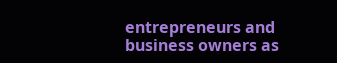entrepreneurs and business owners as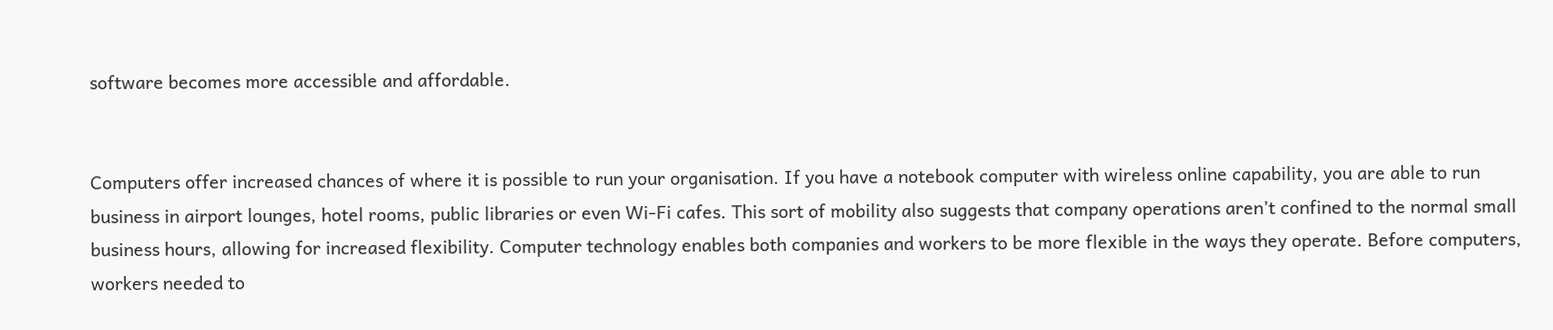software becomes more accessible and affordable.


Computers offer increased chances of where it is possible to run your organisation. If you have a notebook computer with wireless online capability, you are able to run business in airport lounges, hotel rooms, public libraries or even Wi-Fi cafes. This sort of mobility also suggests that company operations aren’t confined to the normal small business hours, allowing for increased flexibility. Computer technology enables both companies and workers to be more flexible in the ways they operate. Before computers, workers needed to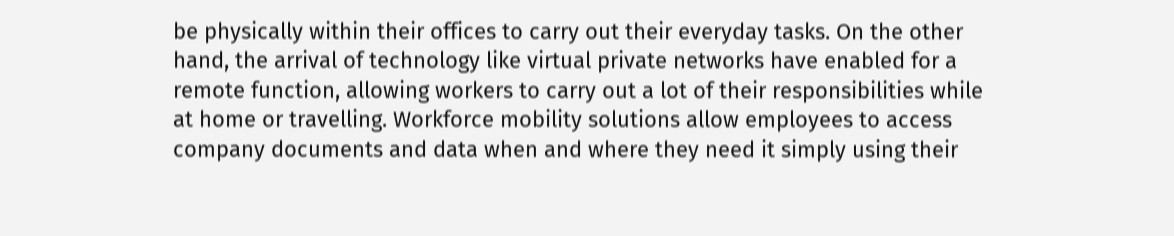be physically within their offices to carry out their everyday tasks. On the other hand, the arrival of technology like virtual private networks have enabled for a remote function, allowing workers to carry out a lot of their responsibilities while at home or travelling. Workforce mobility solutions allow employees to access company documents and data when and where they need it simply using their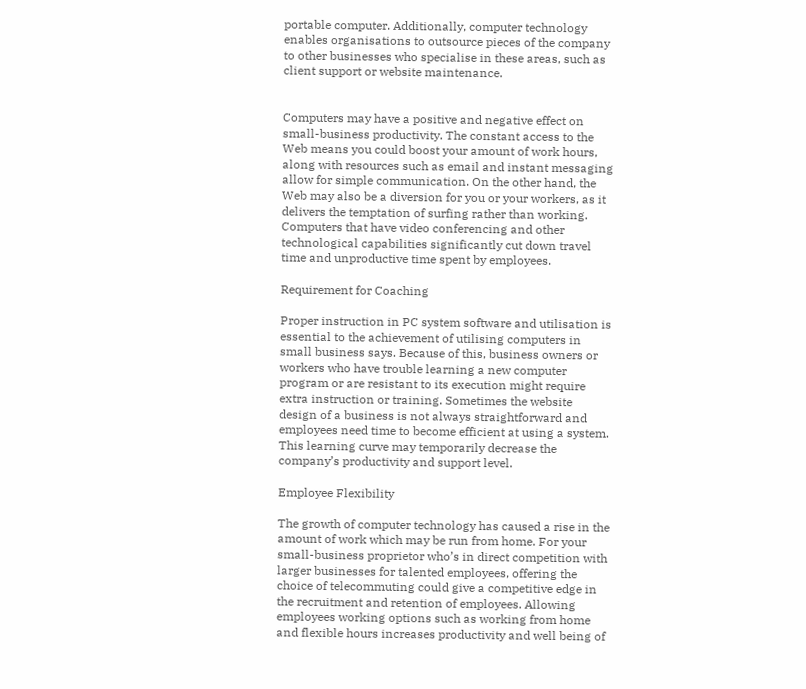portable computer. Additionally, computer technology enables organisations to outsource pieces of the company to other businesses who specialise in these areas, such as client support or website maintenance.


Computers may have a positive and negative effect on small-business productivity. The constant access to the Web means you could boost your amount of work hours, along with resources such as email and instant messaging allow for simple communication. On the other hand, the Web may also be a diversion for you or your workers, as it delivers the temptation of surfing rather than working. Computers that have video conferencing and other technological capabilities significantly cut down travel time and unproductive time spent by employees.

Requirement for Coaching

Proper instruction in PC system software and utilisation is essential to the achievement of utilising computers in small business says. Because of this, business owners or workers who have trouble learning a new computer program or are resistant to its execution might require extra instruction or training. Sometimes the website design of a business is not always straightforward and employees need time to become efficient at using a system. This learning curve may temporarily decrease the company’s productivity and support level.

Employee Flexibility

The growth of computer technology has caused a rise in the amount of work which may be run from home. For your small-business proprietor who’s in direct competition with larger businesses for talented employees, offering the choice of telecommuting could give a competitive edge in the recruitment and retention of employees. Allowing employees working options such as working from home and flexible hours increases productivity and well being of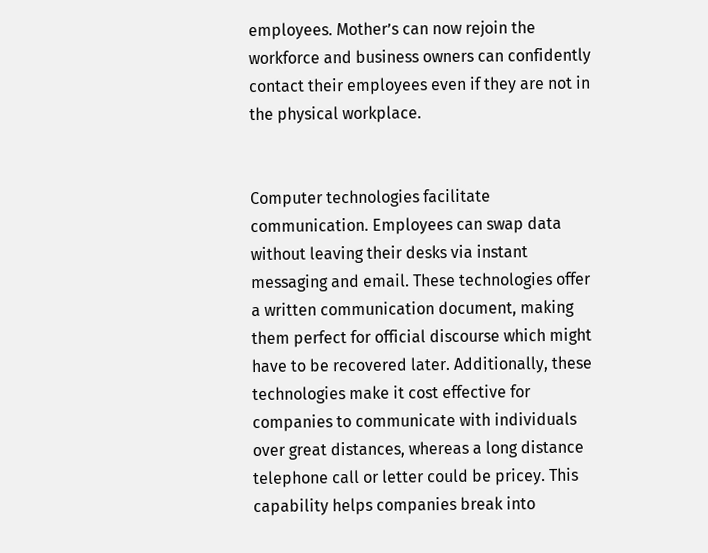employees. Mother’s can now rejoin the workforce and business owners can confidently contact their employees even if they are not in the physical workplace.


Computer technologies facilitate communication. Employees can swap data without leaving their desks via instant messaging and email. These technologies offer a written communication document, making them perfect for official discourse which might have to be recovered later. Additionally, these technologies make it cost effective for companies to communicate with individuals over great distances, whereas a long distance telephone call or letter could be pricey. This capability helps companies break into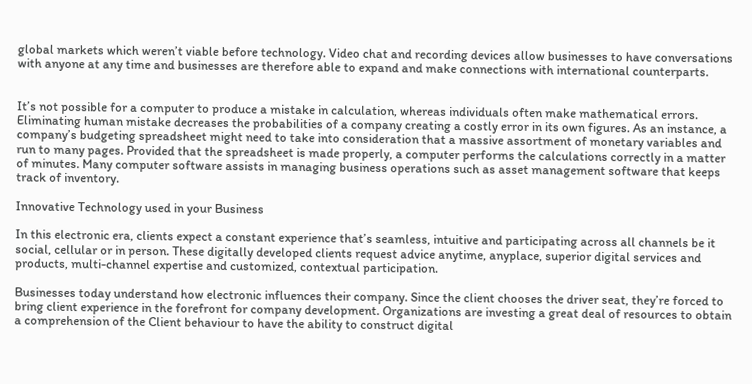global markets which weren’t viable before technology. Video chat and recording devices allow businesses to have conversations with anyone at any time and businesses are therefore able to expand and make connections with international counterparts.


It’s not possible for a computer to produce a mistake in calculation, whereas individuals often make mathematical errors. Eliminating human mistake decreases the probabilities of a company creating a costly error in its own figures. As an instance, a company’s budgeting spreadsheet might need to take into consideration that a massive assortment of monetary variables and run to many pages. Provided that the spreadsheet is made properly, a computer performs the calculations correctly in a matter of minutes. Many computer software assists in managing business operations such as asset management software that keeps track of inventory.

Innovative Technology used in your Business

In this electronic era, clients expect a constant experience that’s seamless, intuitive and participating across all channels be it social, cellular or in person. These digitally developed clients request advice anytime, anyplace, superior digital services and products, multi-channel expertise and customized, contextual participation.

Businesses today understand how electronic influences their company. Since the client chooses the driver seat, they’re forced to bring client experience in the forefront for company development. Organizations are investing a great deal of resources to obtain a comprehension of the Client behaviour to have the ability to construct digital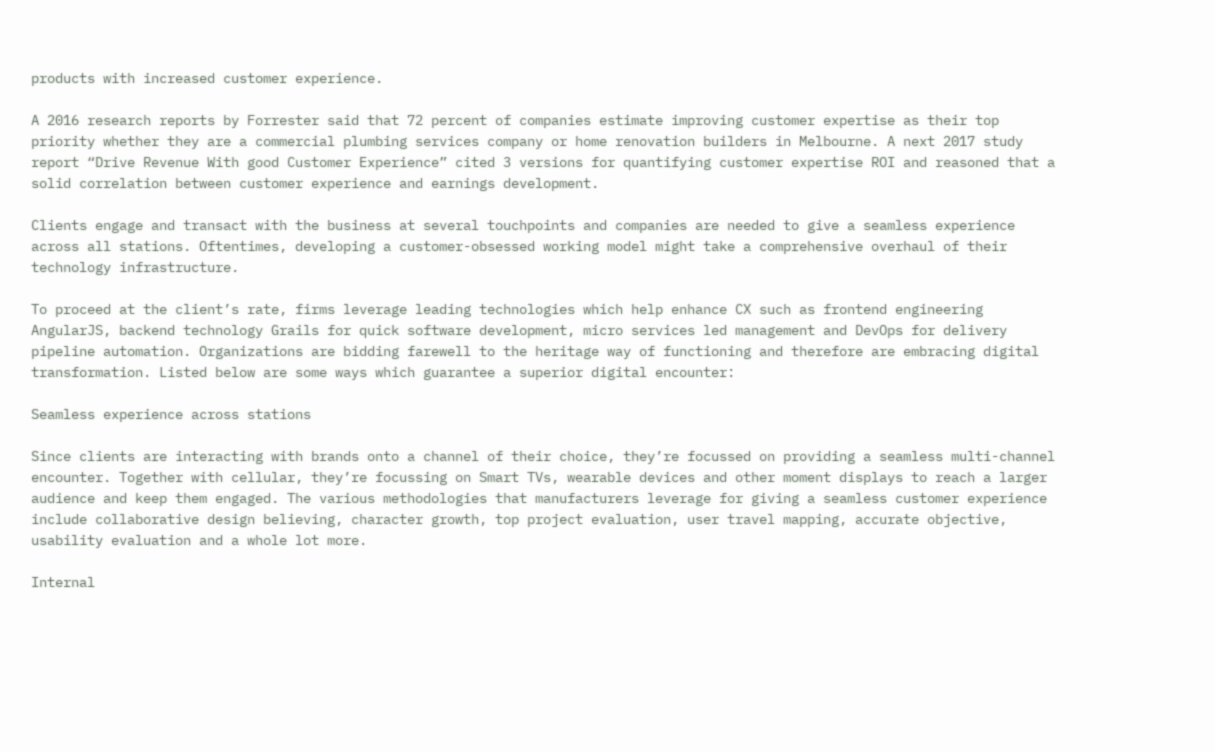products with increased customer experience.

A 2016 research reports by Forrester said that 72 percent of companies estimate improving customer expertise as their top priority whether they are a commercial plumbing services company or home renovation builders in Melbourne. A next 2017 study report “Drive Revenue With good Customer Experience” cited 3 versions for quantifying customer expertise ROI and reasoned that a solid correlation between customer experience and earnings development.

Clients engage and transact with the business at several touchpoints and companies are needed to give a seamless experience across all stations. Oftentimes, developing a customer-obsessed working model might take a comprehensive overhaul of their technology infrastructure.

To proceed at the client’s rate, firms leverage leading technologies which help enhance CX such as frontend engineering AngularJS, backend technology Grails for quick software development, micro services led management and DevOps for delivery pipeline automation. Organizations are bidding farewell to the heritage way of functioning and therefore are embracing digital transformation. Listed below are some ways which guarantee a superior digital encounter:

Seamless experience across stations

Since clients are interacting with brands onto a channel of their choice, they’re focussed on providing a seamless multi-channel encounter. Together with cellular, they’re focussing on Smart TVs, wearable devices and other moment displays to reach a larger audience and keep them engaged. The various methodologies that manufacturers leverage for giving a seamless customer experience include collaborative design believing, character growth, top project evaluation, user travel mapping, accurate objective, usability evaluation and a whole lot more.

Internal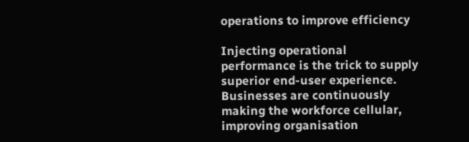operations to improve efficiency

Injecting operational performance is the trick to supply superior end-user experience. Businesses are continuously making the workforce cellular, improving organisation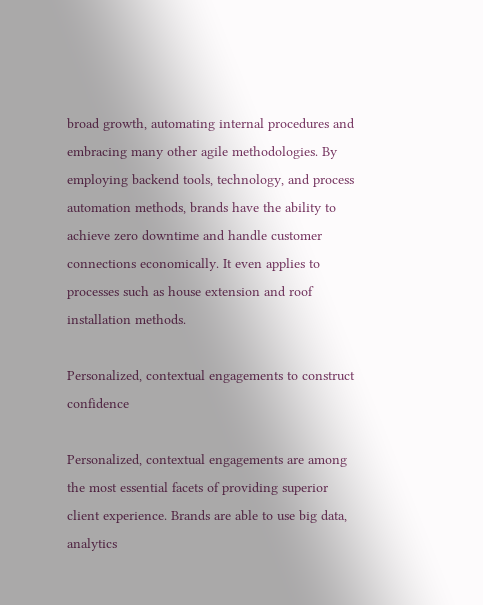broad growth, automating internal procedures and embracing many other agile methodologies. By employing backend tools, technology, and process automation methods, brands have the ability to achieve zero downtime and handle customer connections economically. It even applies to processes such as house extension and roof installation methods.

Personalized, contextual engagements to construct confidence

Personalized, contextual engagements are among the most essential facets of providing superior client experience. Brands are able to use big data, analytics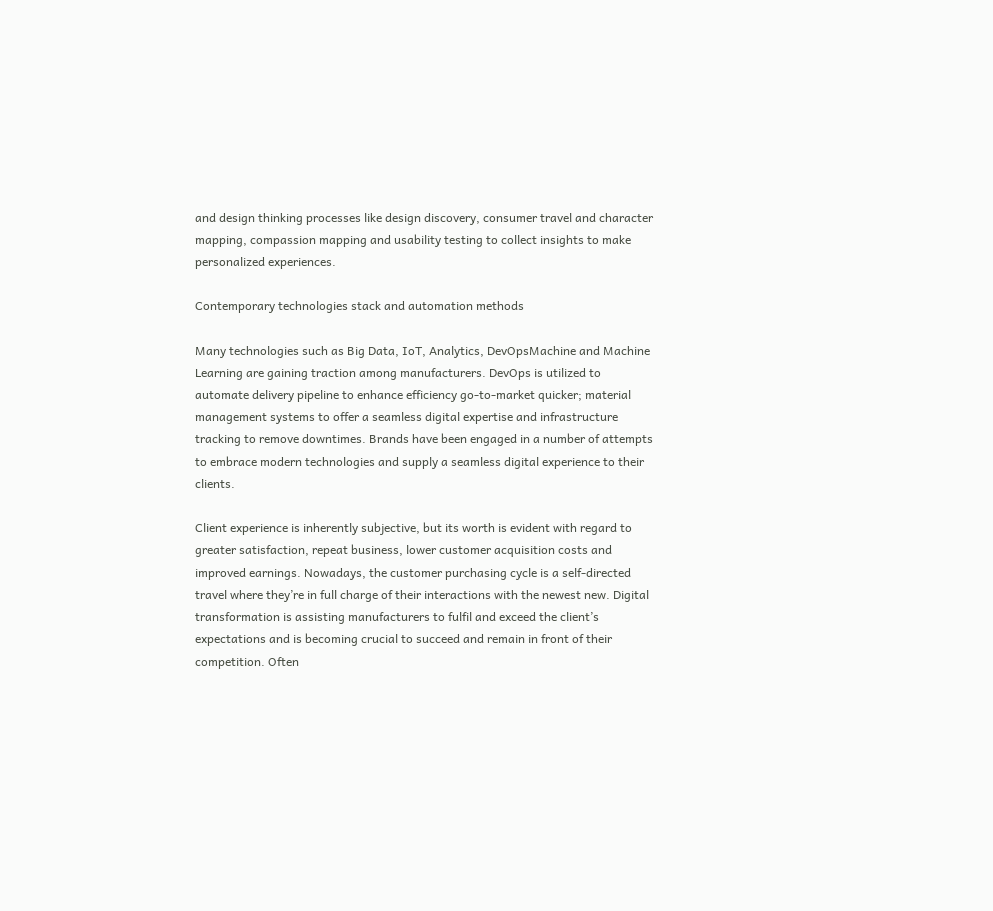and design thinking processes like design discovery, consumer travel and character mapping, compassion mapping and usability testing to collect insights to make personalized experiences.

Contemporary technologies stack and automation methods

Many technologies such as Big Data, IoT, Analytics, DevOpsMachine and Machine Learning are gaining traction among manufacturers. DevOps is utilized to automate delivery pipeline to enhance efficiency go-to-market quicker; material management systems to offer a seamless digital expertise and infrastructure tracking to remove downtimes. Brands have been engaged in a number of attempts to embrace modern technologies and supply a seamless digital experience to their clients.

Client experience is inherently subjective, but its worth is evident with regard to greater satisfaction, repeat business, lower customer acquisition costs and improved earnings. Nowadays, the customer purchasing cycle is a self-directed travel where they’re in full charge of their interactions with the newest new. Digital transformation is assisting manufacturers to fulfil and exceed the client’s expectations and is becoming crucial to succeed and remain in front of their competition. Often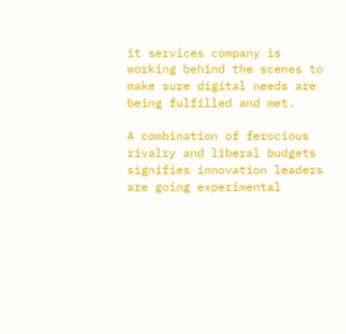it services company is working behind the scenes to make sure digital needs are being fulfilled and met.

A combination of ferocious rivalry and liberal budgets signifies innovation leaders are going experimental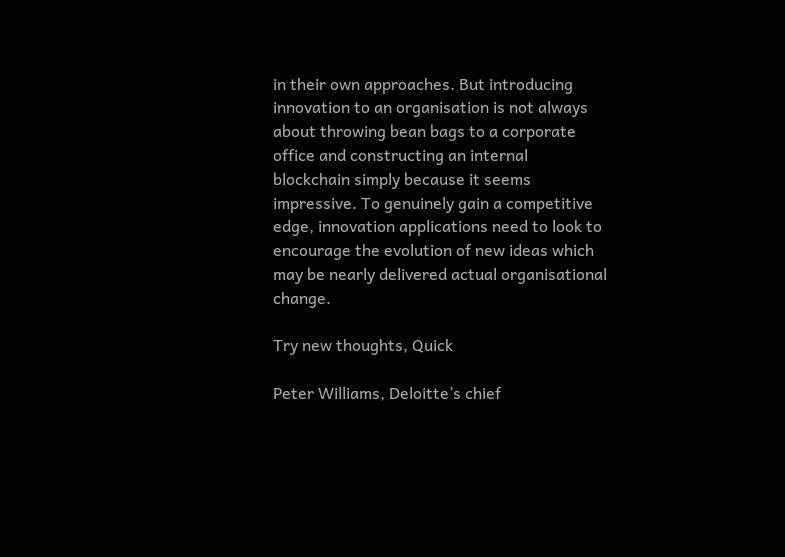in their own approaches. But introducing innovation to an organisation is not always about throwing bean bags to a corporate office and constructing an internal blockchain simply because it seems impressive. To genuinely gain a competitive edge, innovation applications need to look to encourage the evolution of new ideas which may be nearly delivered actual organisational change.

Try new thoughts, Quick

Peter Williams, Deloitte’s chief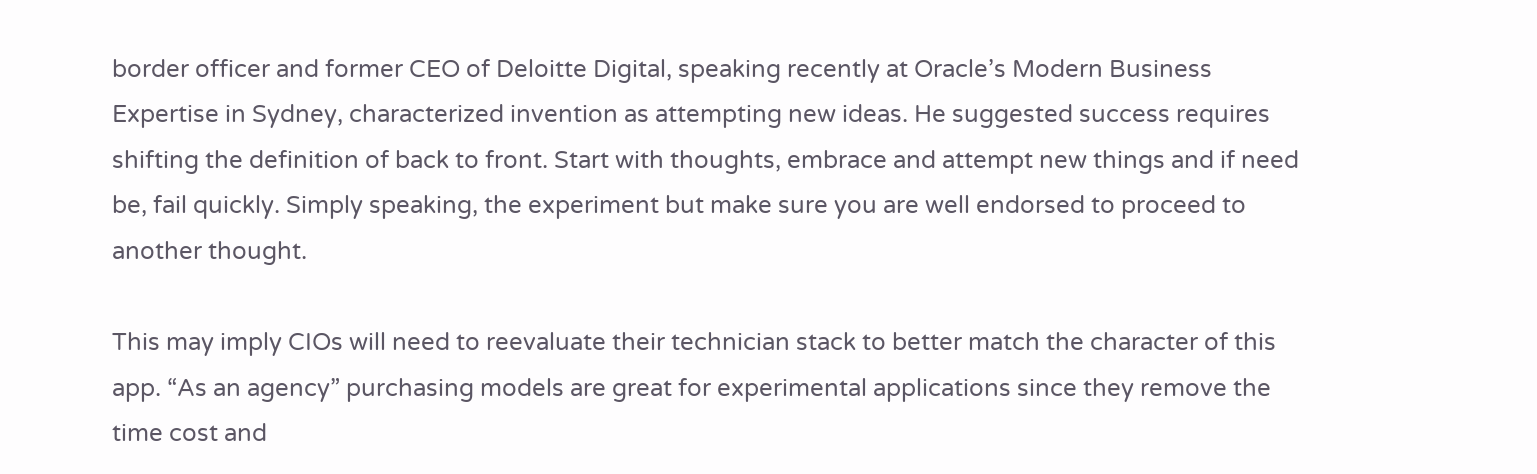border officer and former CEO of Deloitte Digital, speaking recently at Oracle’s Modern Business Expertise in Sydney, characterized invention as attempting new ideas. He suggested success requires shifting the definition of back to front. Start with thoughts, embrace and attempt new things and if need be, fail quickly. Simply speaking, the experiment but make sure you are well endorsed to proceed to another thought.

This may imply CIOs will need to reevaluate their technician stack to better match the character of this app. “As an agency” purchasing models are great for experimental applications since they remove the time cost and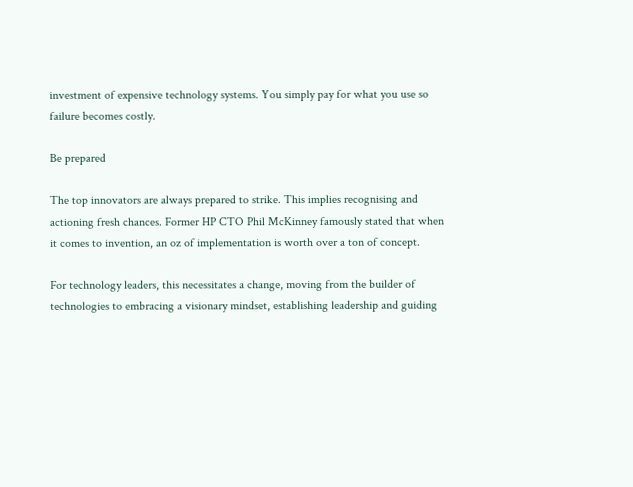investment of expensive technology systems. You simply pay for what you use so failure becomes costly.

Be prepared

The top innovators are always prepared to strike. This implies recognising and actioning fresh chances. Former HP CTO Phil McKinney famously stated that when it comes to invention, an oz of implementation is worth over a ton of concept.

For technology leaders, this necessitates a change, moving from the builder of technologies to embracing a visionary mindset, establishing leadership and guiding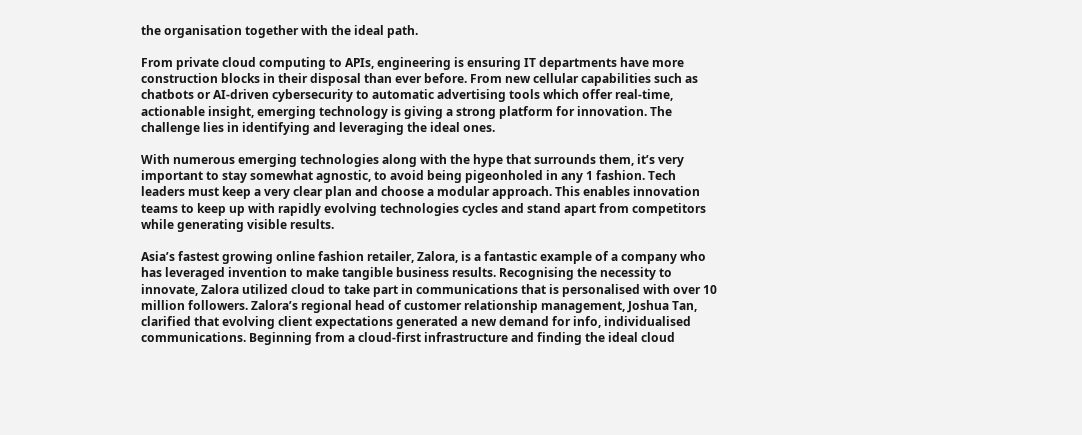the organisation together with the ideal path.

From private cloud computing to APIs, engineering is ensuring IT departments have more construction blocks in their disposal than ever before. From new cellular capabilities such as chatbots or AI-driven cybersecurity to automatic advertising tools which offer real-time, actionable insight, emerging technology is giving a strong platform for innovation. The challenge lies in identifying and leveraging the ideal ones.

With numerous emerging technologies along with the hype that surrounds them, it’s very important to stay somewhat agnostic, to avoid being pigeonholed in any 1 fashion. Tech leaders must keep a very clear plan and choose a modular approach. This enables innovation teams to keep up with rapidly evolving technologies cycles and stand apart from competitors while generating visible results.

Asia’s fastest growing online fashion retailer, Zalora, is a fantastic example of a company who has leveraged invention to make tangible business results. Recognising the necessity to innovate, Zalora utilized cloud to take part in communications that is personalised with over 10 million followers. Zalora’s regional head of customer relationship management, Joshua Tan, clarified that evolving client expectations generated a new demand for info, individualised communications. Beginning from a cloud-first infrastructure and finding the ideal cloud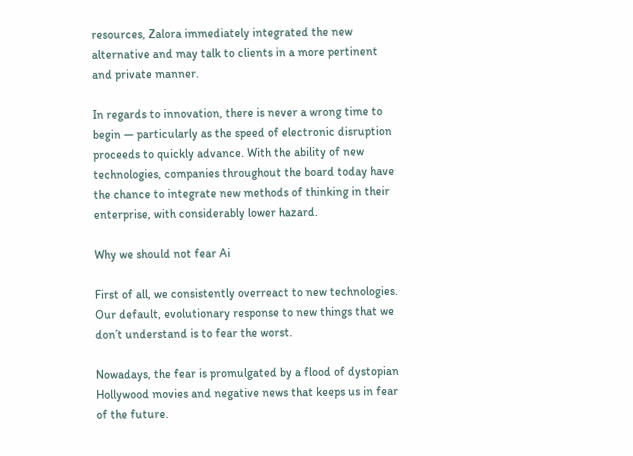resources, Zalora immediately integrated the new alternative and may talk to clients in a more pertinent and private manner.

In regards to innovation, there is never a wrong time to begin — particularly as the speed of electronic disruption proceeds to quickly advance. With the ability of new technologies, companies throughout the board today have the chance to integrate new methods of thinking in their enterprise, with considerably lower hazard.

Why we should not fear Ai

First of all, we consistently overreact to new technologies. Our default, evolutionary response to new things that we don’t understand is to fear the worst.

Nowadays, the fear is promulgated by a flood of dystopian Hollywood movies and negative news that keeps us in fear of the future.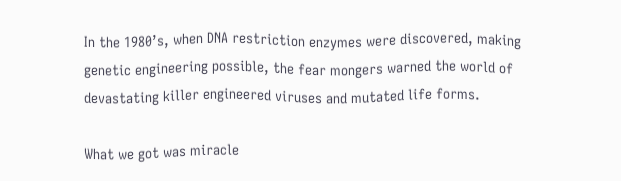In the 1980’s, when DNA restriction enzymes were discovered, making genetic engineering possible, the fear mongers warned the world of devastating killer engineered viruses and mutated life forms.

What we got was miracle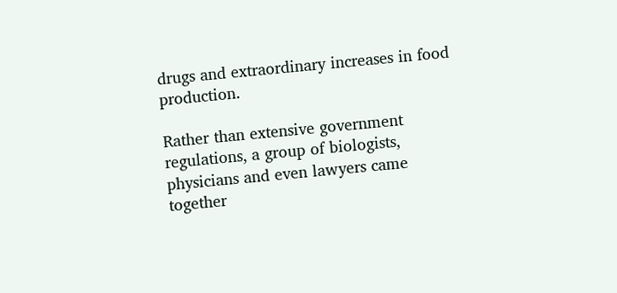drugs and extraordinary increases in food production.

Rather than extensive government regulations, a group of biologists, physicians and even lawyers came together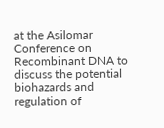at the Asilomar Conference on Recombinant DNA to discuss the potential biohazards and regulation of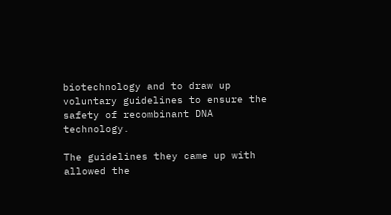biotechnology and to draw up voluntary guidelines to ensure the safety of recombinant DNA technology.

The guidelines they came up with allowed the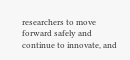researchers to move forward safely and continue to innovate, and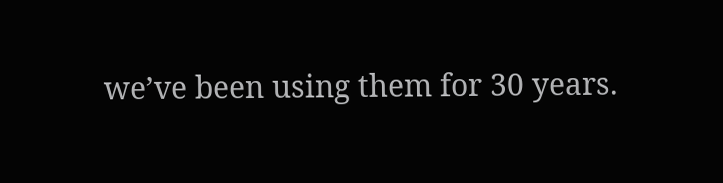we’ve been using them for 30 years.